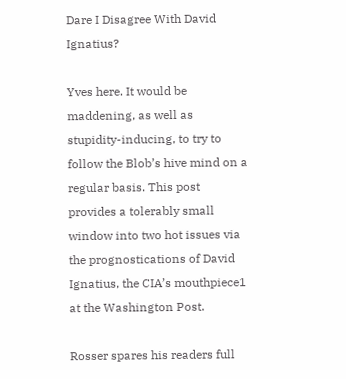Dare I Disagree With David Ignatius?

Yves here. It would be maddening, as well as stupidity-inducing, to try to follow the Blob’s hive mind on a regular basis. This post provides a tolerably small window into two hot issues via the prognostications of David Ignatius, the CIA’s mouthpiece1 at the Washington Post.

Rosser spares his readers full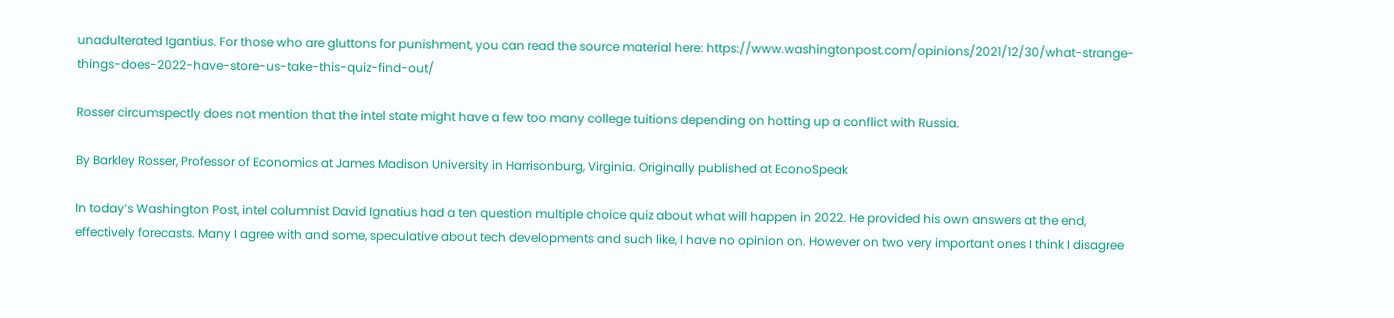unadulterated Igantius. For those who are gluttons for punishment, you can read the source material here: https://www.washingtonpost.com/opinions/2021/12/30/what-strange-things-does-2022-have-store-us-take-this-quiz-find-out/

Rosser circumspectly does not mention that the intel state might have a few too many college tuitions depending on hotting up a conflict with Russia.

By Barkley Rosser, Professor of Economics at James Madison University in Harrisonburg, Virginia. Originally published at EconoSpeak

In today’s Washington Post, intel columnist David Ignatius had a ten question multiple choice quiz about what will happen in 2022. He provided his own answers at the end, effectively forecasts. Many I agree with and some, speculative about tech developments and such like, I have no opinion on. However on two very important ones I think I disagree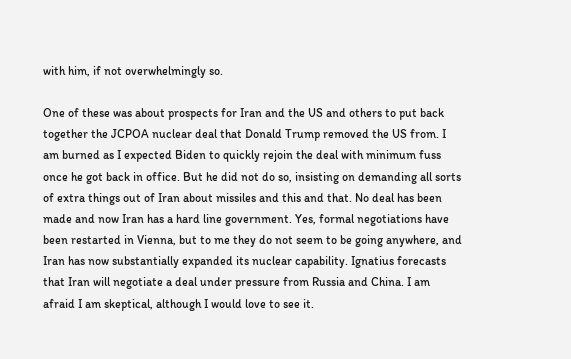with him, if not overwhelmingly so.

One of these was about prospects for Iran and the US and others to put back together the JCPOA nuclear deal that Donald Trump removed the US from. I am burned as I expected Biden to quickly rejoin the deal with minimum fuss once he got back in office. But he did not do so, insisting on demanding all sorts of extra things out of Iran about missiles and this and that. No deal has been made and now Iran has a hard line government. Yes, formal negotiations have been restarted in Vienna, but to me they do not seem to be going anywhere, and Iran has now substantially expanded its nuclear capability. Ignatius forecasts that Iran will negotiate a deal under pressure from Russia and China. I am afraid I am skeptical, although I would love to see it.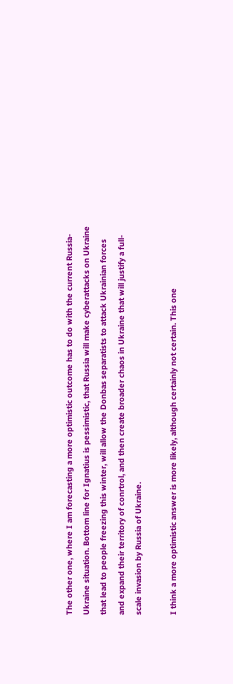The other one, where I am forecasting a more optimistic outcome has to do with the current Russia-Ukraine situation. Bottom line for Ignatius is pessimistic, that Russia will make cyberattacks on Ukraine that lead to people freezing this winter, will allow the Donbas separatists to attack Ukrainian forces and expand their territory of conrtrol, and then create broader chaos in Ukraine that will justify a full-scale invasion by Russia of Ukraine.

I think a more optimistic answer is more likely, although certainly not certain. This one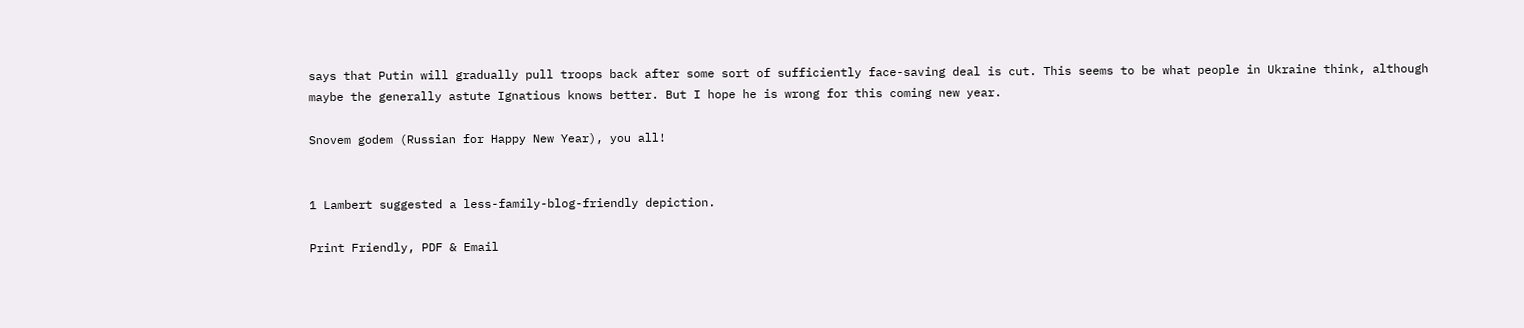says that Putin will gradually pull troops back after some sort of sufficiently face-saving deal is cut. This seems to be what people in Ukraine think, although maybe the generally astute Ignatious knows better. But I hope he is wrong for this coming new year.

Snovem godem (Russian for Happy New Year), you all!


1 Lambert suggested a less-family-blog-friendly depiction.

Print Friendly, PDF & Email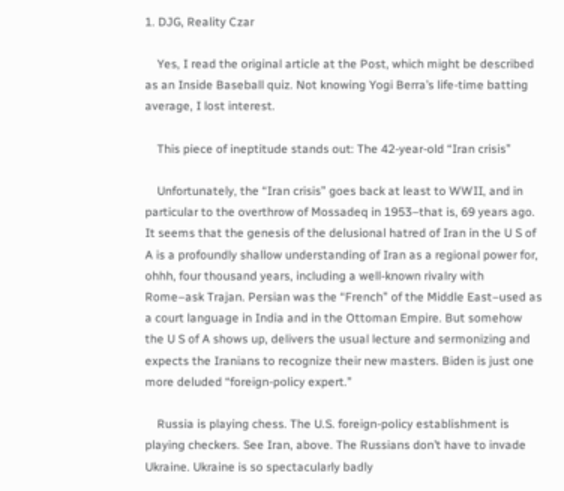1. DJG, Reality Czar

    Yes, I read the original article at the Post, which might be described as an Inside Baseball quiz. Not knowing Yogi Berra’s life-time batting average, I lost interest.

    This piece of ineptitude stands out: The 42-year-old “Iran crisis”

    Unfortunately, the “Iran crisis” goes back at least to WWII, and in particular to the overthrow of Mossadeq in 1953–that is, 69 years ago. It seems that the genesis of the delusional hatred of Iran in the U S of A is a profoundly shallow understanding of Iran as a regional power for, ohhh, four thousand years, including a well-known rivalry with Rome–ask Trajan. Persian was the “French” of the Middle East–used as a court language in India and in the Ottoman Empire. But somehow the U S of A shows up, delivers the usual lecture and sermonizing and expects the Iranians to recognize their new masters. Biden is just one more deluded “foreign-policy expert.”

    Russia is playing chess. The U.S. foreign-policy establishment is playing checkers. See Iran, above. The Russians don’t have to invade Ukraine. Ukraine is so spectacularly badly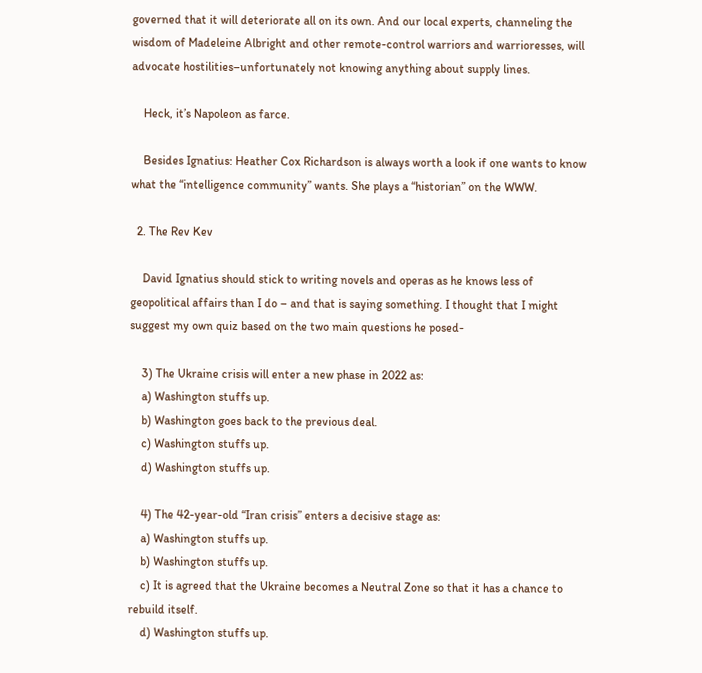governed that it will deteriorate all on its own. And our local experts, channeling the wisdom of Madeleine Albright and other remote-control warriors and warrioresses, will advocate hostilities–unfortunately not knowing anything about supply lines.

    Heck, it’s Napoleon as farce.

    Besides Ignatius: Heather Cox Richardson is always worth a look if one wants to know what the “intelligence community” wants. She plays a “historian” on the WWW.

  2. The Rev Kev

    David Ignatius should stick to writing novels and operas as he knows less of geopolitical affairs than I do – and that is saying something. I thought that I might suggest my own quiz based on the two main questions he posed-

    3) The Ukraine crisis will enter a new phase in 2022 as:
    a) Washington stuffs up.
    b) Washington goes back to the previous deal.
    c) Washington stuffs up.
    d) Washington stuffs up.

    4) The 42-year-old “Iran crisis” enters a decisive stage as:
    a) Washington stuffs up.
    b) Washington stuffs up.
    c) It is agreed that the Ukraine becomes a Neutral Zone so that it has a chance to rebuild itself.
    d) Washington stuffs up.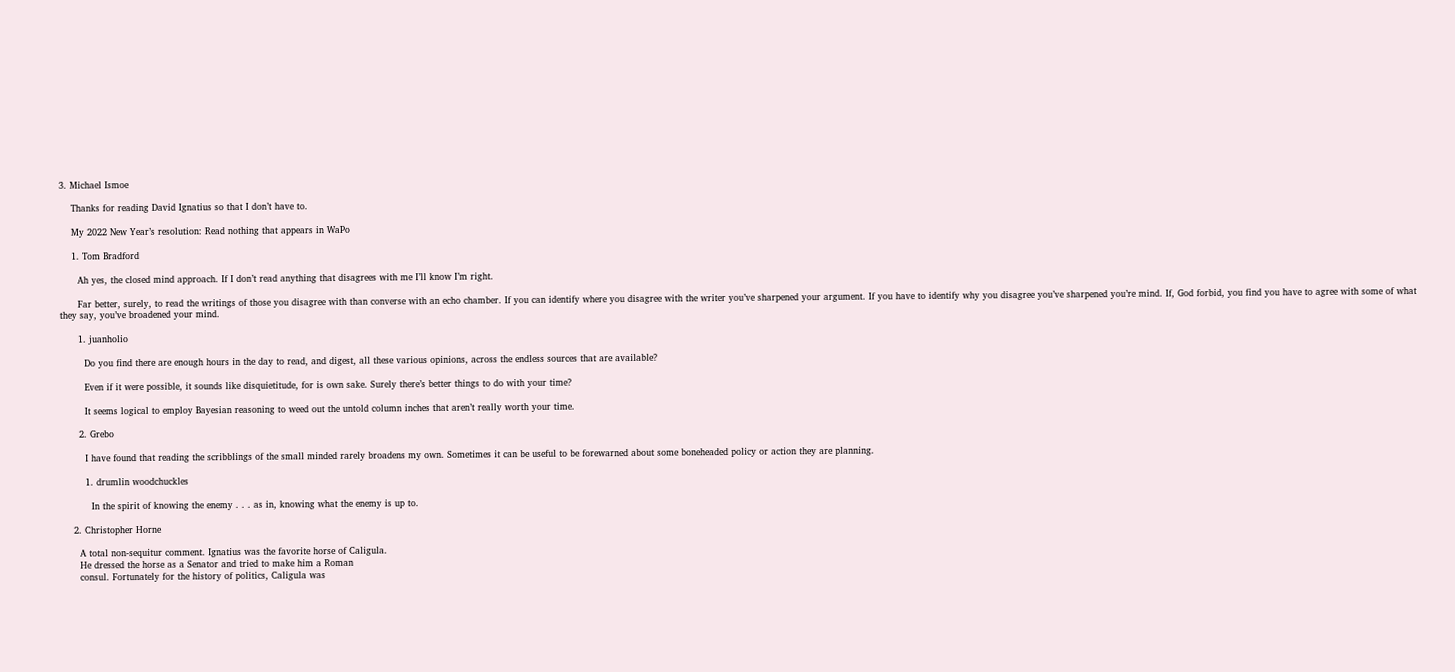3. Michael Ismoe

    Thanks for reading David Ignatius so that I don’t have to.

    My 2022 New Year’s resolution: Read nothing that appears in WaPo

    1. Tom Bradford

      Ah yes, the closed mind approach. If I don’t read anything that disagrees with me I’ll know I’m right.

      Far better, surely, to read the writings of those you disagree with than converse with an echo chamber. If you can identify where you disagree with the writer you’ve sharpened your argument. If you have to identify why you disagree you’ve sharpened you’re mind. If, God forbid, you find you have to agree with some of what they say, you’ve broadened your mind.

      1. juanholio

        Do you find there are enough hours in the day to read, and digest, all these various opinions, across the endless sources that are available?

        Even if it were possible, it sounds like disquietitude, for is own sake. Surely there’s better things to do with your time?

        It seems logical to employ Bayesian reasoning to weed out the untold column inches that aren’t really worth your time.

      2. Grebo

        I have found that reading the scribblings of the small minded rarely broadens my own. Sometimes it can be useful to be forewarned about some boneheaded policy or action they are planning.

        1. drumlin woodchuckles

          In the spirit of knowing the enemy . . . as in, knowing what the enemy is up to.

    2. Christopher Horne

      A total non-sequitur comment. Ignatius was the favorite horse of Caligula.
      He dressed the horse as a Senator and tried to make him a Roman
      consul. Fortunately for the history of politics, Caligula was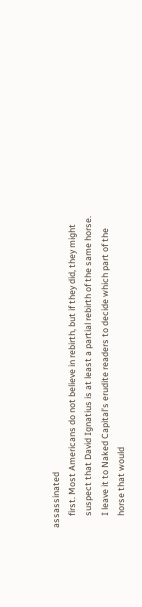assassinated
      first. Most Americans do not believe in rebirth, but if they did, they might
      suspect that David Ignatius is at least a partial rebirth of the same horse.
      I leave it to Naked Capital’s erudite readers to decide which part of the
      horse that would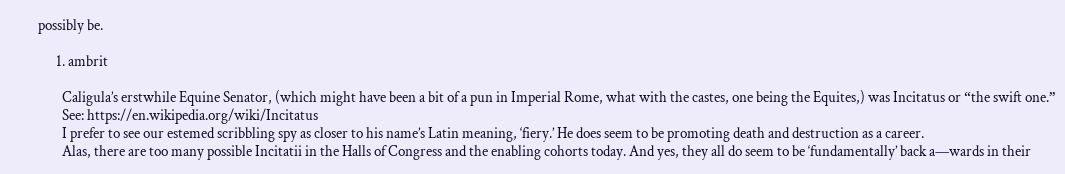possibly be.

      1. ambrit

        Caligula’s erstwhile Equine Senator, (which might have been a bit of a pun in Imperial Rome, what with the castes, one being the Equites,) was Incitatus or “the swift one.”
        See: https://en.wikipedia.org/wiki/Incitatus
        I prefer to see our estemed scribbling spy as closer to his name’s Latin meaning, ‘fiery.’ He does seem to be promoting death and destruction as a career.
        Alas, there are too many possible Incitatii in the Halls of Congress and the enabling cohorts today. And yes, they all do seem to be ‘fundamentally’ back a—wards in their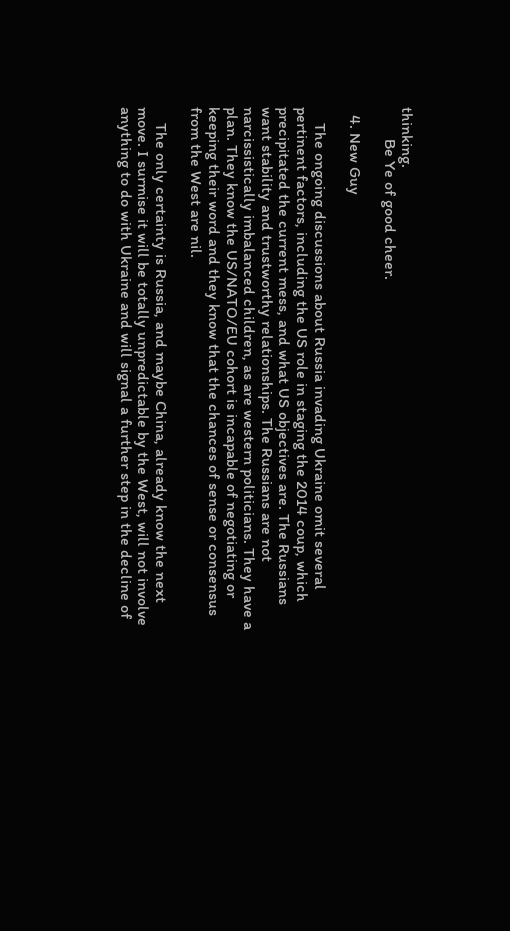thinking.
        Be Ye of good cheer.

  4. New Guy

    The ongoing discussions about Russia invading Ukraine omit several pertinent factors, including the US role in staging the 2014 coup, which precipitated the current mess, and what US objectives are. The Russians want stability and trustworthy relationships. The Russians are not narcissistically imbalanced children, as are western politicians. They have a plan. They know the US/NATO/EU cohort is incapable of negotiating or keeping their word and they know that the chances of sense or consensus from the West are nil.

    The only certainty is Russia, and maybe China, already know the next move. I surmise it will be totally unpredictable by the West, will not involve anything to do with Ukraine and will signal a further step in the decline of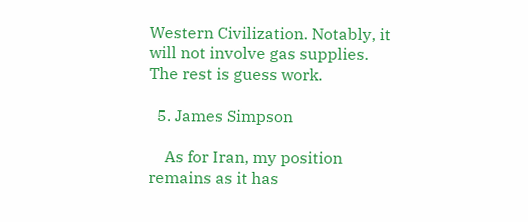Western Civilization. Notably, it will not involve gas supplies. The rest is guess work.

  5. James Simpson

    As for Iran, my position remains as it has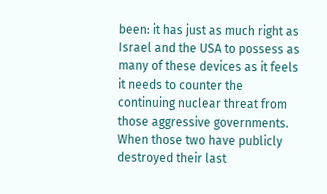been: it has just as much right as Israel and the USA to possess as many of these devices as it feels it needs to counter the continuing nuclear threat from those aggressive governments. When those two have publicly destroyed their last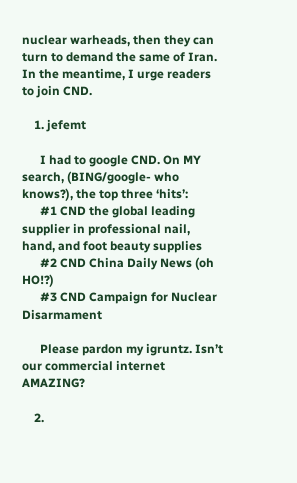nuclear warheads, then they can turn to demand the same of Iran. In the meantime, I urge readers to join CND.

    1. jefemt

      I had to google CND. On MY search, (BING/google- who knows?), the top three ‘hits’:
      #1 CND the global leading supplier in professional nail, hand, and foot beauty supplies
      #2 CND China Daily News (oh HO!?)
      #3 CND Campaign for Nuclear Disarmament

      Please pardon my igruntz. Isn’t our commercial internet AMAZING?

    2.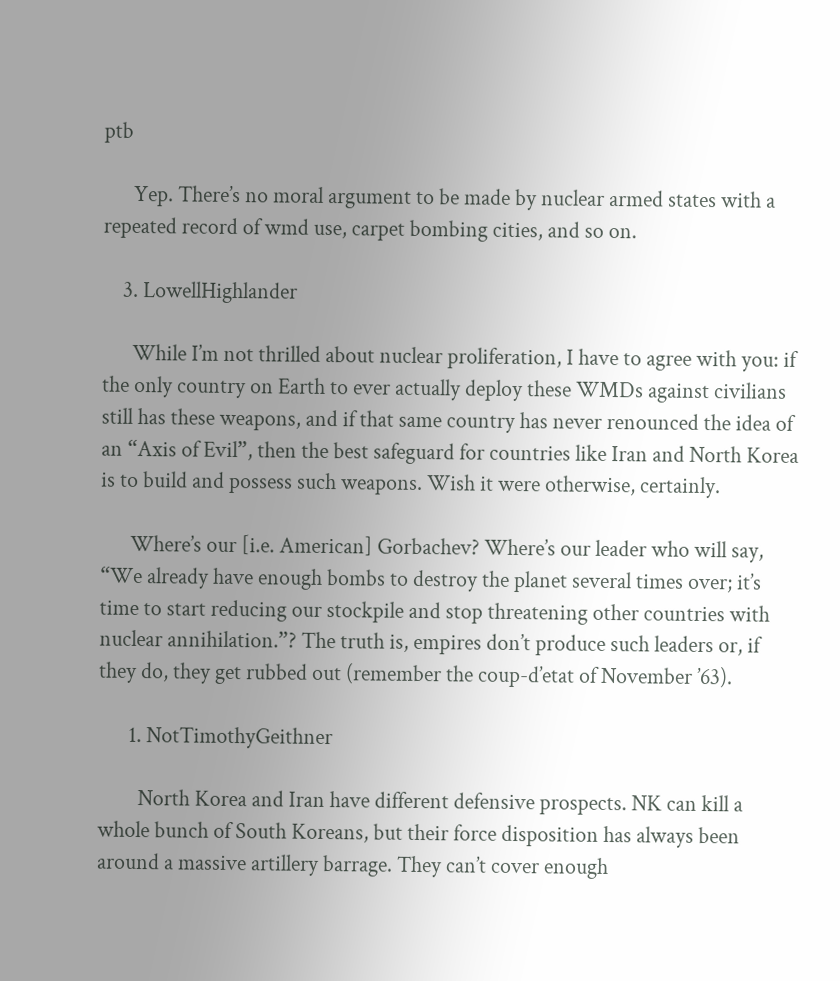ptb

      Yep. There’s no moral argument to be made by nuclear armed states with a repeated record of wmd use, carpet bombing cities, and so on.

    3. LowellHighlander

      While I’m not thrilled about nuclear proliferation, I have to agree with you: if the only country on Earth to ever actually deploy these WMDs against civilians still has these weapons, and if that same country has never renounced the idea of an “Axis of Evil”, then the best safeguard for countries like Iran and North Korea is to build and possess such weapons. Wish it were otherwise, certainly.

      Where’s our [i.e. American] Gorbachev? Where’s our leader who will say, “We already have enough bombs to destroy the planet several times over; it’s time to start reducing our stockpile and stop threatening other countries with nuclear annihilation.”? The truth is, empires don’t produce such leaders or, if they do, they get rubbed out (remember the coup-d’etat of November ’63).

      1. NotTimothyGeithner

        North Korea and Iran have different defensive prospects. NK can kill a whole bunch of South Koreans, but their force disposition has always been around a massive artillery barrage. They can’t cover enough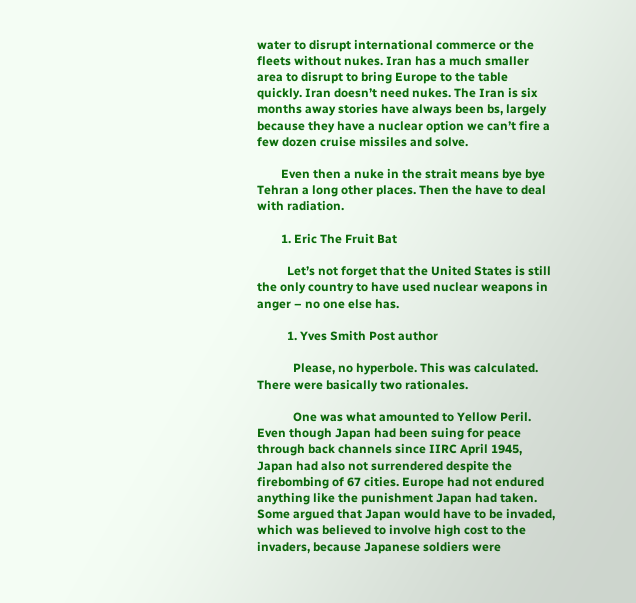water to disrupt international commerce or the fleets without nukes. Iran has a much smaller area to disrupt to bring Europe to the table quickly. Iran doesn’t need nukes. The Iran is six months away stories have always been bs, largely because they have a nuclear option we can’t fire a few dozen cruise missiles and solve.

        Even then a nuke in the strait means bye bye Tehran a long other places. Then the have to deal with radiation.

        1. Eric The Fruit Bat

          Let’s not forget that the United States is still the only country to have used nuclear weapons in anger – no one else has.

          1. Yves Smith Post author

            Please, no hyperbole. This was calculated. There were basically two rationales.

            One was what amounted to Yellow Peril. Even though Japan had been suing for peace through back channels since IIRC April 1945, Japan had also not surrendered despite the firebombing of 67 cities. Europe had not endured anything like the punishment Japan had taken. Some argued that Japan would have to be invaded, which was believed to involve high cost to the invaders, because Japanese soldiers were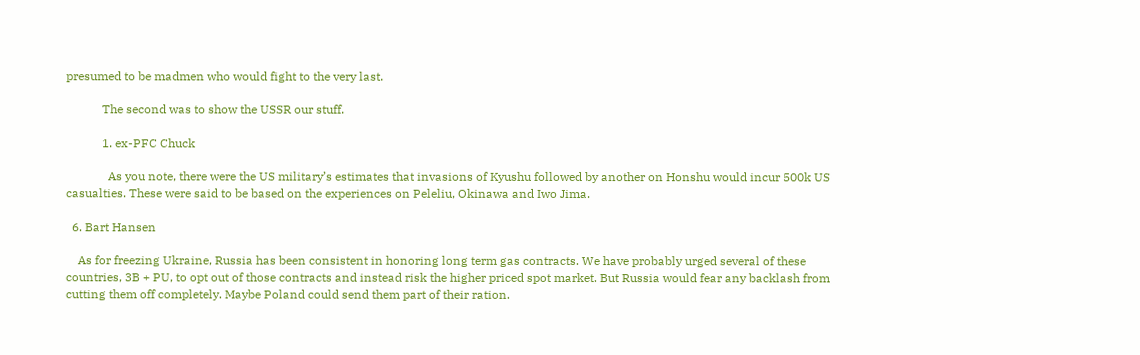presumed to be madmen who would fight to the very last.

            The second was to show the USSR our stuff.

            1. ex-PFC Chuck

              As you note, there were the US military’s estimates that invasions of Kyushu followed by another on Honshu would incur 500k US casualties. These were said to be based on the experiences on Peleliu, Okinawa and Iwo Jima.

  6. Bart Hansen

    As for freezing Ukraine, Russia has been consistent in honoring long term gas contracts. We have probably urged several of these countries, 3B + PU, to opt out of those contracts and instead risk the higher priced spot market. But Russia would fear any backlash from cutting them off completely. Maybe Poland could send them part of their ration.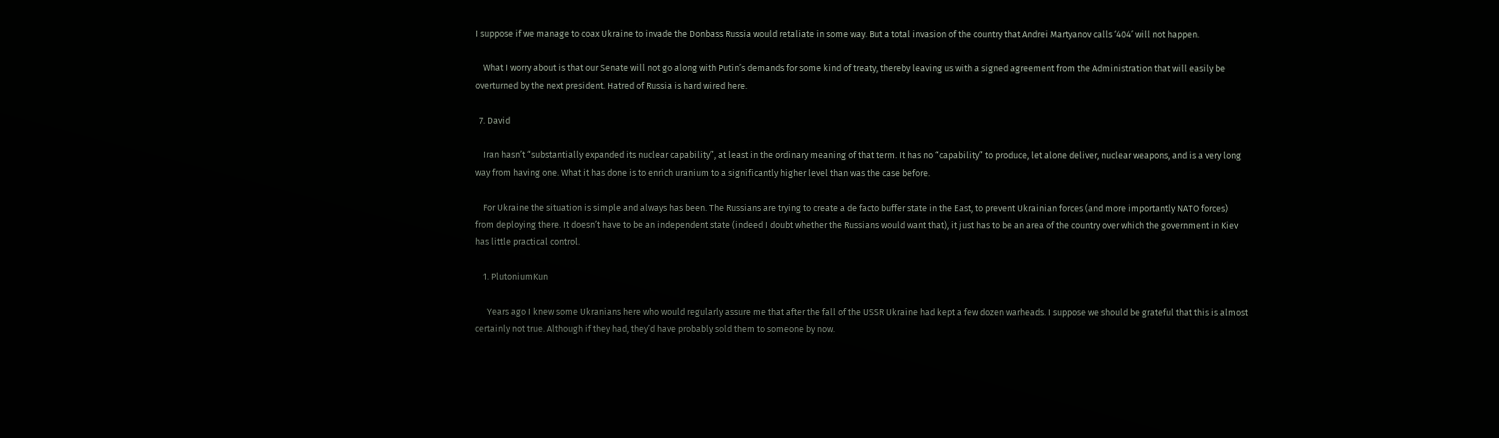I suppose if we manage to coax Ukraine to invade the Donbass Russia would retaliate in some way. But a total invasion of the country that Andrei Martyanov calls ‘404’ will not happen.

    What I worry about is that our Senate will not go along with Putin’s demands for some kind of treaty, thereby leaving us with a signed agreement from the Administration that will easily be overturned by the next president. Hatred of Russia is hard wired here.

  7. David

    Iran hasn’t “substantially expanded its nuclear capability”, at least in the ordinary meaning of that term. It has no “capability” to produce, let alone deliver, nuclear weapons, and is a very long way from having one. What it has done is to enrich uranium to a significantly higher level than was the case before.

    For Ukraine the situation is simple and always has been. The Russians are trying to create a de facto buffer state in the East, to prevent Ukrainian forces (and more importantly NATO forces) from deploying there. It doesn’t have to be an independent state (indeed I doubt whether the Russians would want that), it just has to be an area of the country over which the government in Kiev has little practical control.

    1. PlutoniumKun

      Years ago I knew some Ukranians here who would regularly assure me that after the fall of the USSR Ukraine had kept a few dozen warheads. I suppose we should be grateful that this is almost certainly not true. Although if they had, they’d have probably sold them to someone by now.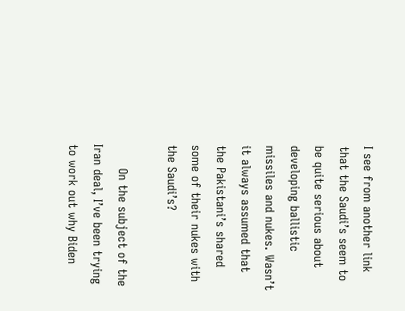I see from another link that the Saudi’s seem to be quite serious about developing ballistic missiles and nukes. Wasn’t it always assumed that the Pakistani’s shared some of their nukes with the Saudi’s?

      On the subject of the Iran deal, I’ve been trying to work out why Biden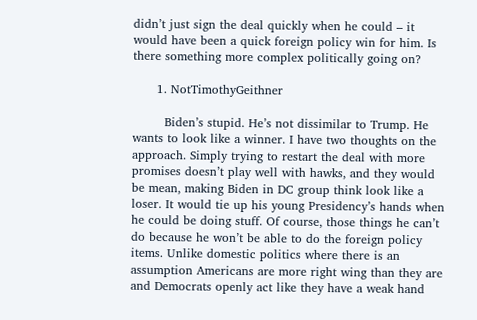didn’t just sign the deal quickly when he could – it would have been a quick foreign policy win for him. Is there something more complex politically going on?

      1. NotTimothyGeithner

        Biden’s stupid. He’s not dissimilar to Trump. He wants to look like a winner. I have two thoughts on the approach. Simply trying to restart the deal with more promises doesn’t play well with hawks, and they would be mean, making Biden in DC group think look like a loser. It would tie up his young Presidency’s hands when he could be doing stuff. Of course, those things he can’t do because he won’t be able to do the foreign policy items. Unlike domestic politics where there is an assumption Americans are more right wing than they are and Democrats openly act like they have a weak hand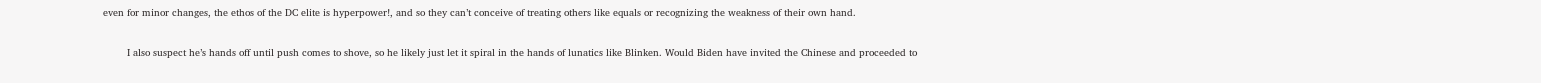even for minor changes, the ethos of the DC elite is hyperpower!, and so they can’t conceive of treating others like equals or recognizing the weakness of their own hand.

        I also suspect he’s hands off until push comes to shove, so he likely just let it spiral in the hands of lunatics like Blinken. Would Biden have invited the Chinese and proceeded to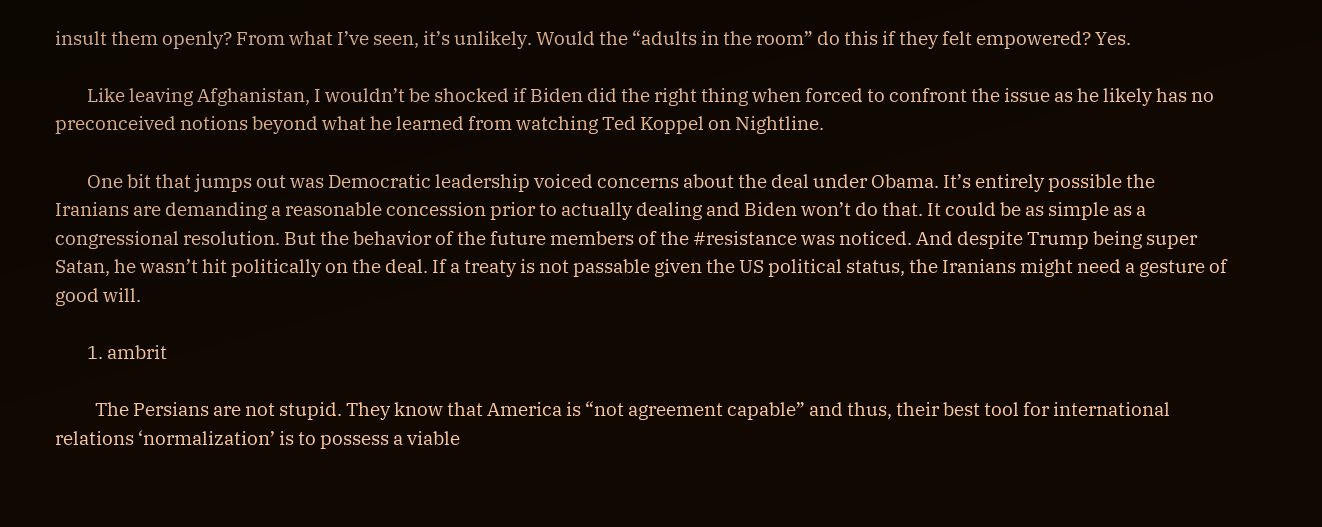insult them openly? From what I’ve seen, it’s unlikely. Would the “adults in the room” do this if they felt empowered? Yes.

        Like leaving Afghanistan, I wouldn’t be shocked if Biden did the right thing when forced to confront the issue as he likely has no preconceived notions beyond what he learned from watching Ted Koppel on Nightline.

        One bit that jumps out was Democratic leadership voiced concerns about the deal under Obama. It’s entirely possible the Iranians are demanding a reasonable concession prior to actually dealing and Biden won’t do that. It could be as simple as a congressional resolution. But the behavior of the future members of the #resistance was noticed. And despite Trump being super Satan, he wasn’t hit politically on the deal. If a treaty is not passable given the US political status, the Iranians might need a gesture of good will.

        1. ambrit

          The Persians are not stupid. They know that America is “not agreement capable” and thus, their best tool for international relations ‘normalization’ is to possess a viable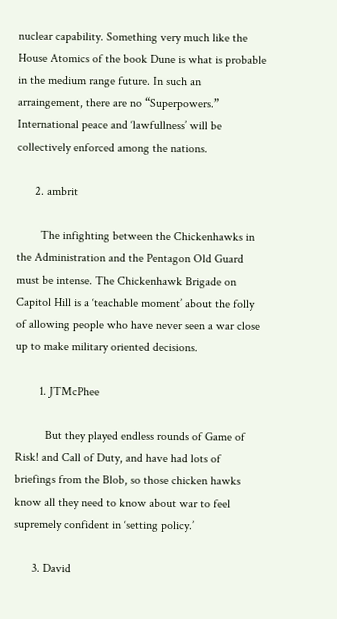nuclear capability. Something very much like the House Atomics of the book Dune is what is probable in the medium range future. In such an arraingement, there are no “Superpowers.” International peace and ‘lawfullness’ will be collectively enforced among the nations.

      2. ambrit

        The infighting between the Chickenhawks in the Administration and the Pentagon Old Guard must be intense. The Chickenhawk Brigade on Capitol Hill is a ‘teachable moment’ about the folly of allowing people who have never seen a war close up to make military oriented decisions.

        1. JTMcPhee

          But they played endless rounds of Game of Risk! and Call of Duty, and have had lots of briefings from the Blob, so those chicken hawks know all they need to know about war to feel supremely confident in ‘setting policy.’

      3. David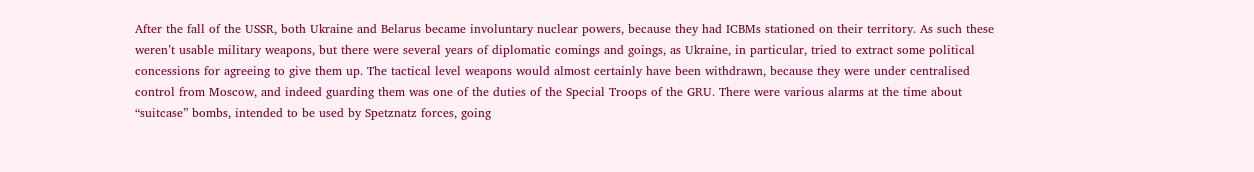After the fall of the USSR, both Ukraine and Belarus became involuntary nuclear powers, because they had ICBMs stationed on their territory. As such these weren’t usable military weapons, but there were several years of diplomatic comings and goings, as Ukraine, in particular, tried to extract some political concessions for agreeing to give them up. The tactical level weapons would almost certainly have been withdrawn, because they were under centralised control from Moscow, and indeed guarding them was one of the duties of the Special Troops of the GRU. There were various alarms at the time about “suitcase” bombs, intended to be used by Spetznatz forces, going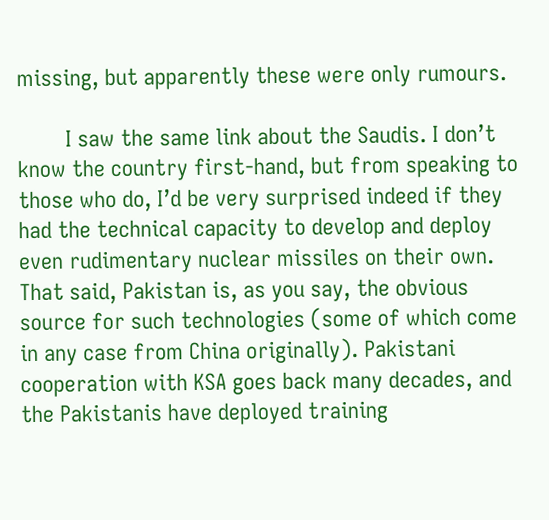missing, but apparently these were only rumours.

        I saw the same link about the Saudis. I don’t know the country first-hand, but from speaking to those who do, I’d be very surprised indeed if they had the technical capacity to develop and deploy even rudimentary nuclear missiles on their own. That said, Pakistan is, as you say, the obvious source for such technologies (some of which come in any case from China originally). Pakistani cooperation with KSA goes back many decades, and the Pakistanis have deployed training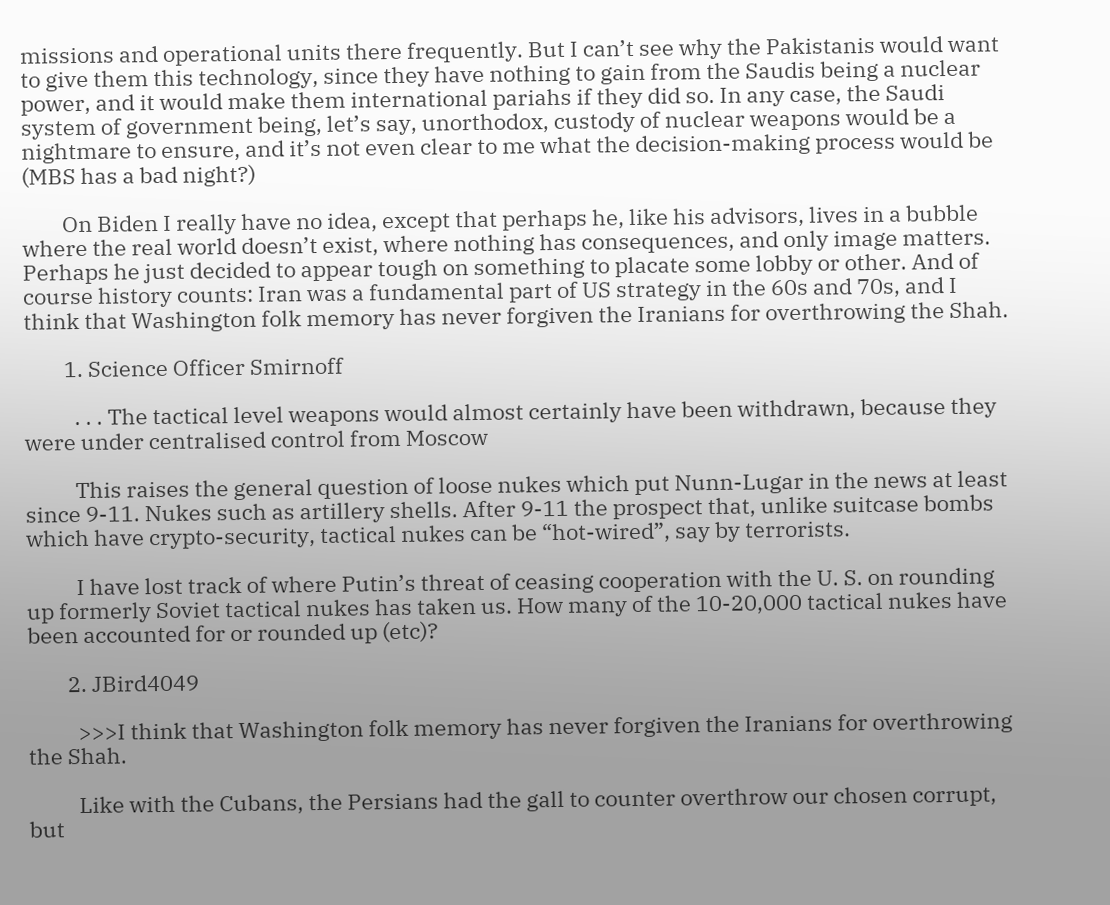missions and operational units there frequently. But I can’t see why the Pakistanis would want to give them this technology, since they have nothing to gain from the Saudis being a nuclear power, and it would make them international pariahs if they did so. In any case, the Saudi system of government being, let’s say, unorthodox, custody of nuclear weapons would be a nightmare to ensure, and it’s not even clear to me what the decision-making process would be (MBS has a bad night?)

        On Biden I really have no idea, except that perhaps he, like his advisors, lives in a bubble where the real world doesn’t exist, where nothing has consequences, and only image matters. Perhaps he just decided to appear tough on something to placate some lobby or other. And of course history counts: Iran was a fundamental part of US strategy in the 60s and 70s, and I think that Washington folk memory has never forgiven the Iranians for overthrowing the Shah.

        1. Science Officer Smirnoff

          . . . The tactical level weapons would almost certainly have been withdrawn, because they were under centralised control from Moscow

          This raises the general question of loose nukes which put Nunn-Lugar in the news at least since 9-11. Nukes such as artillery shells. After 9-11 the prospect that, unlike suitcase bombs which have crypto-security, tactical nukes can be “hot-wired”, say by terrorists.

          I have lost track of where Putin’s threat of ceasing cooperation with the U. S. on rounding up formerly Soviet tactical nukes has taken us. How many of the 10-20,000 tactical nukes have been accounted for or rounded up (etc)?

        2. JBird4049

          >>>I think that Washington folk memory has never forgiven the Iranians for overthrowing the Shah.

          Like with the Cubans, the Persians had the gall to counter overthrow our chosen corrupt, but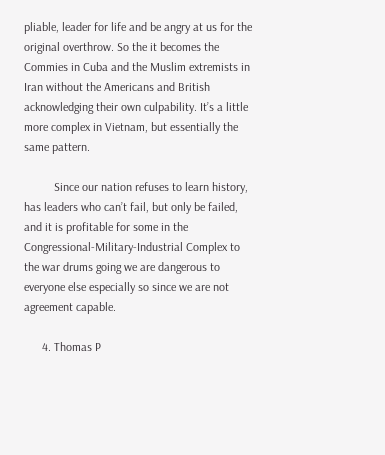pliable, leader for life and be angry at us for the original overthrow. So the it becomes the Commies in Cuba and the Muslim extremists in Iran without the Americans and British acknowledging their own culpability. It’s a little more complex in Vietnam, but essentially the same pattern.

          Since our nation refuses to learn history, has leaders who can’t fail, but only be failed, and it is profitable for some in the Congressional-Military-Industrial Complex to the war drums going we are dangerous to everyone else especially so since we are not agreement capable.

      4. Thomas P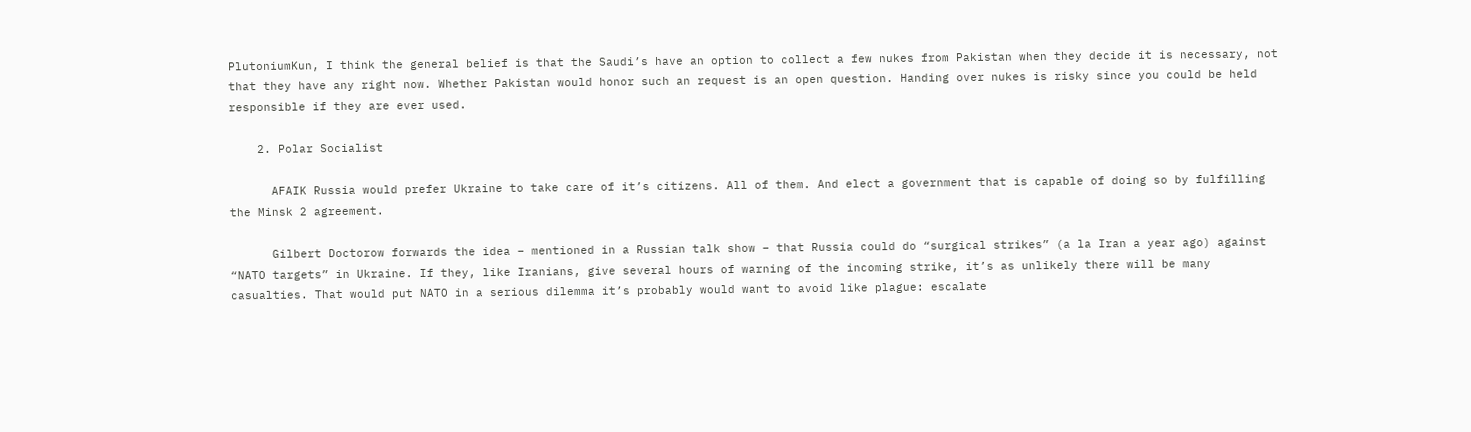PlutoniumKun, I think the general belief is that the Saudi’s have an option to collect a few nukes from Pakistan when they decide it is necessary, not that they have any right now. Whether Pakistan would honor such an request is an open question. Handing over nukes is risky since you could be held responsible if they are ever used.

    2. Polar Socialist

      AFAIK Russia would prefer Ukraine to take care of it’s citizens. All of them. And elect a government that is capable of doing so by fulfilling the Minsk 2 agreement.

      Gilbert Doctorow forwards the idea – mentioned in a Russian talk show – that Russia could do “surgical strikes” (a la Iran a year ago) against “NATO targets” in Ukraine. If they, like Iranians, give several hours of warning of the incoming strike, it’s as unlikely there will be many casualties. That would put NATO in a serious dilemma it’s probably would want to avoid like plague: escalate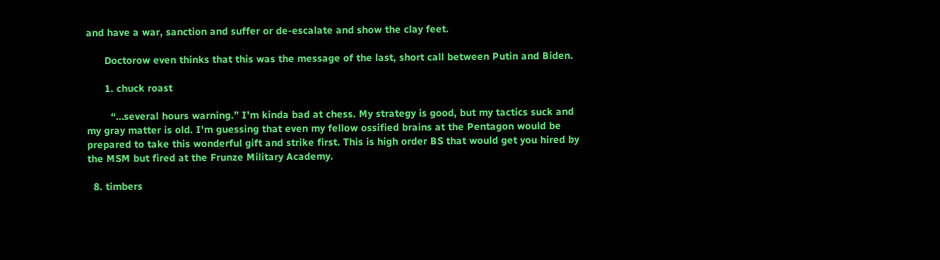and have a war, sanction and suffer or de-escalate and show the clay feet.

      Doctorow even thinks that this was the message of the last, short call between Putin and Biden.

      1. chuck roast

        “…several hours warning.” I’m kinda bad at chess. My strategy is good, but my tactics suck and my gray matter is old. I’m guessing that even my fellow ossified brains at the Pentagon would be prepared to take this wonderful gift and strike first. This is high order BS that would get you hired by the MSM but fired at the Frunze Military Academy.

  8. timbers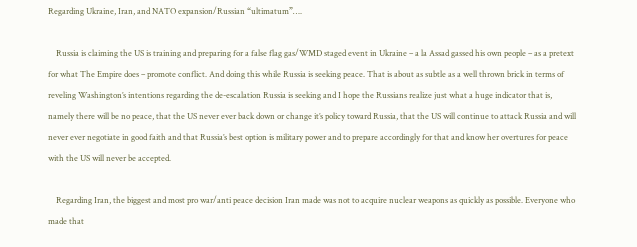Regarding Ukraine, Iran, and NATO expansion/Russian “ultimatum”….

    Russia is claiming the US is training and preparing for a false flag gas/WMD staged event in Ukraine – a la Assad gassed his own people – as a pretext for what The Empire does – promote conflict. And doing this while Russia is seeking peace. That is about as subtle as a well thrown brick in terms of reveling Washington’s intentions regarding the de-escalation Russia is seeking and I hope the Russians realize just what a huge indicator that is, namely there will be no peace, that the US never ever back down or change it’s policy toward Russia, that the US will continue to attack Russia and will never ever negotiate in good faith and that Russia’s best option is military power and to prepare accordingly for that and know her overtures for peace with the US will never be accepted.

    Regarding Iran, the biggest and most pro war/anti peace decision Iran made was not to acquire nuclear weapons as quickly as possible. Everyone who made that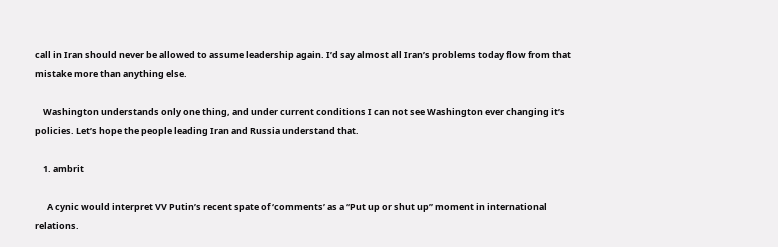call in Iran should never be allowed to assume leadership again. I’d say almost all Iran’s problems today flow from that mistake more than anything else.

    Washington understands only one thing, and under current conditions I can not see Washington ever changing it’s policies. Let’s hope the people leading Iran and Russia understand that.

    1. ambrit

      A cynic would interpret VV Putin’s recent spate of ‘comments’ as a “Put up or shut up” moment in international relations.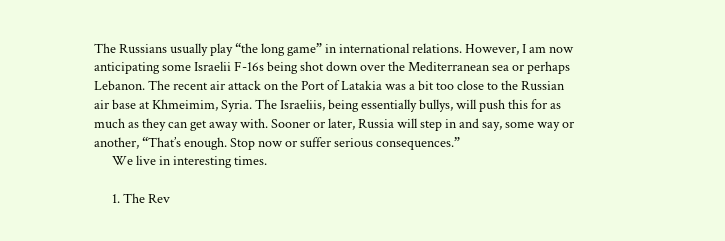The Russians usually play “the long game” in international relations. However, I am now anticipating some Israelii F-16s being shot down over the Mediterranean sea or perhaps Lebanon. The recent air attack on the Port of Latakia was a bit too close to the Russian air base at Khmeimim, Syria. The Israeliis, being essentially bullys, will push this for as much as they can get away with. Sooner or later, Russia will step in and say, some way or another, “That’s enough. Stop now or suffer serious consequences.”
      We live in interesting times.

      1. The Rev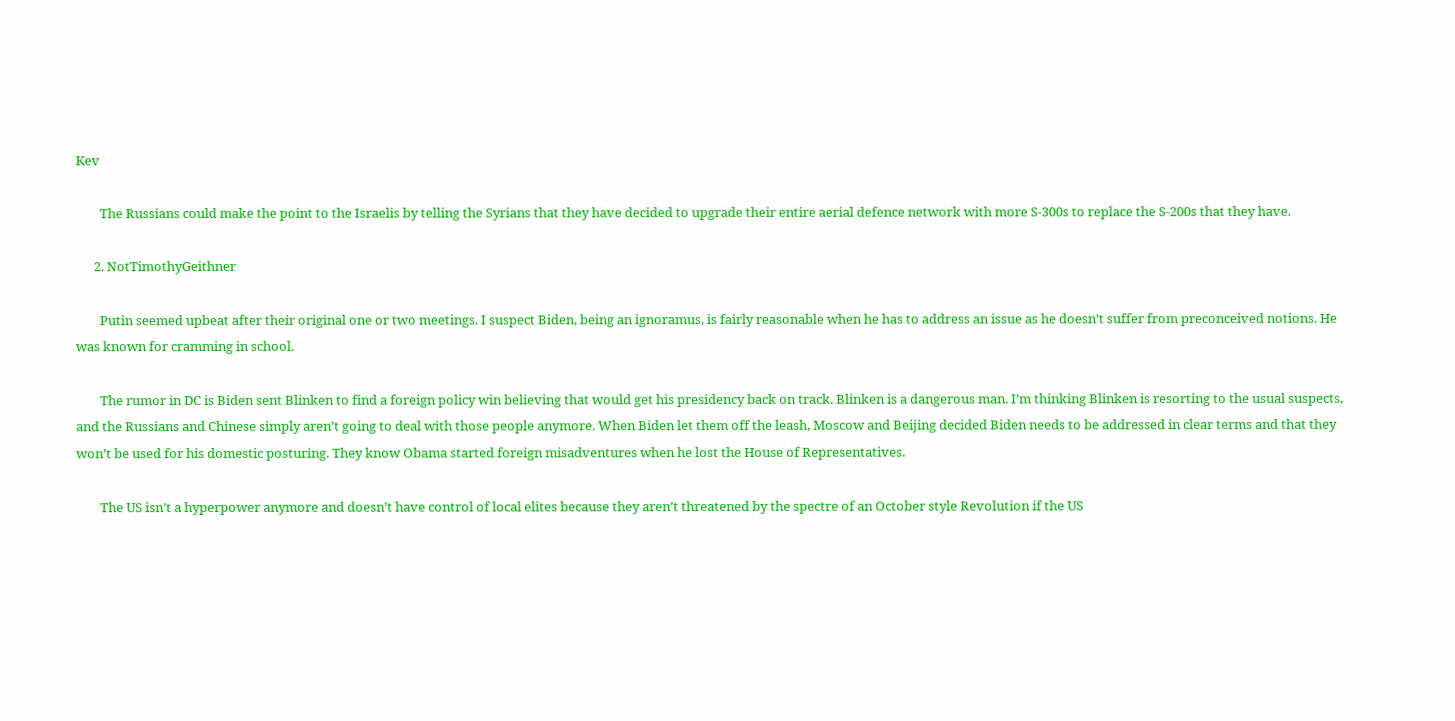Kev

        The Russians could make the point to the Israelis by telling the Syrians that they have decided to upgrade their entire aerial defence network with more S-300s to replace the S-200s that they have.

      2. NotTimothyGeithner

        Putin seemed upbeat after their original one or two meetings. I suspect Biden, being an ignoramus, is fairly reasonable when he has to address an issue as he doesn’t suffer from preconceived notions. He was known for cramming in school.

        The rumor in DC is Biden sent Blinken to find a foreign policy win believing that would get his presidency back on track. Blinken is a dangerous man. I’m thinking Blinken is resorting to the usual suspects, and the Russians and Chinese simply aren’t going to deal with those people anymore. When Biden let them off the leash, Moscow and Beijing decided Biden needs to be addressed in clear terms and that they won’t be used for his domestic posturing. They know Obama started foreign misadventures when he lost the House of Representatives.

        The US isn’t a hyperpower anymore and doesn’t have control of local elites because they aren’t threatened by the spectre of an October style Revolution if the US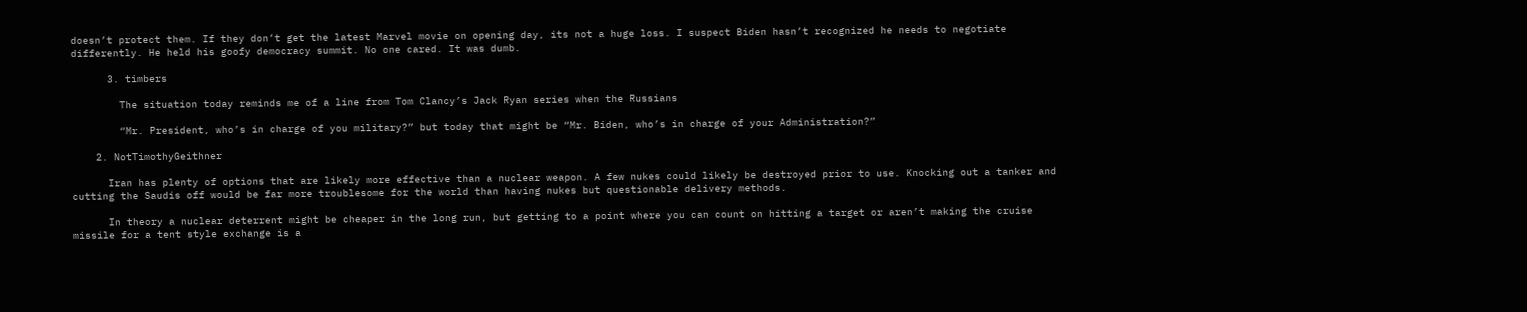doesn’t protect them. If they don’t get the latest Marvel movie on opening day, its not a huge loss. I suspect Biden hasn’t recognized he needs to negotiate differently. He held his goofy democracy summit. No one cared. It was dumb.

      3. timbers

        The situation today reminds me of a line from Tom Clancy’s Jack Ryan series when the Russians

        “Mr. President, who’s in charge of you military?” but today that might be “Mr. Biden, who’s in charge of your Administration?”

    2. NotTimothyGeithner

      Iran has plenty of options that are likely more effective than a nuclear weapon. A few nukes could likely be destroyed prior to use. Knocking out a tanker and cutting the Saudis off would be far more troublesome for the world than having nukes but questionable delivery methods.

      In theory a nuclear deterrent might be cheaper in the long run, but getting to a point where you can count on hitting a target or aren’t making the cruise missile for a tent style exchange is a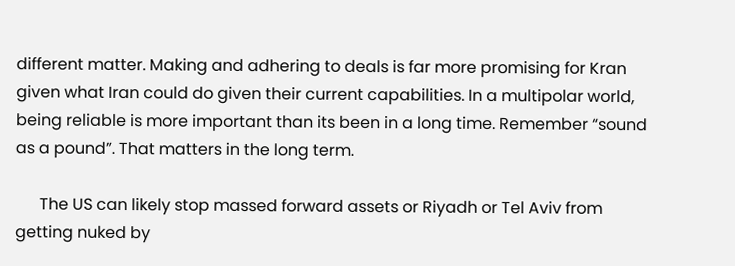different matter. Making and adhering to deals is far more promising for Kran given what Iran could do given their current capabilities. In a multipolar world, being reliable is more important than its been in a long time. Remember “sound as a pound”. That matters in the long term.

      The US can likely stop massed forward assets or Riyadh or Tel Aviv from getting nuked by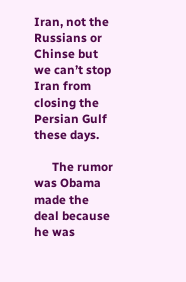Iran, not the Russians or Chinse but we can’t stop Iran from closing the Persian Gulf these days.

      The rumor was Obama made the deal because he was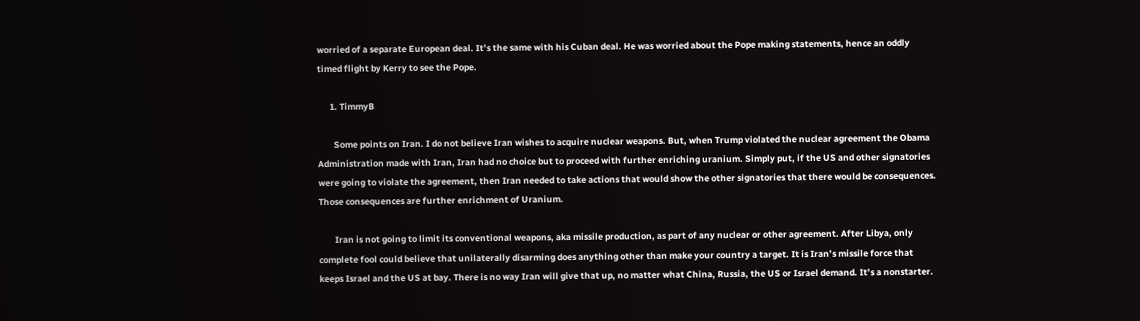worried of a separate European deal. It’s the same with his Cuban deal. He was worried about the Pope making statements, hence an oddly timed flight by Kerry to see the Pope.

      1. TimmyB

        Some points on Iran. I do not believe Iran wishes to acquire nuclear weapons. But, when Trump violated the nuclear agreement the Obama Administration made with Iran, Iran had no choice but to proceed with further enriching uranium. Simply put, if the US and other signatories were going to violate the agreement, then Iran needed to take actions that would show the other signatories that there would be consequences. Those consequences are further enrichment of Uranium.

        Iran is not going to limit its conventional weapons, aka missile production, as part of any nuclear or other agreement. After Libya, only complete fool could believe that unilaterally disarming does anything other than make your country a target. It is Iran’s missile force that keeps Israel and the US at bay. There is no way Iran will give that up, no matter what China, Russia, the US or Israel demand. It’s a nonstarter.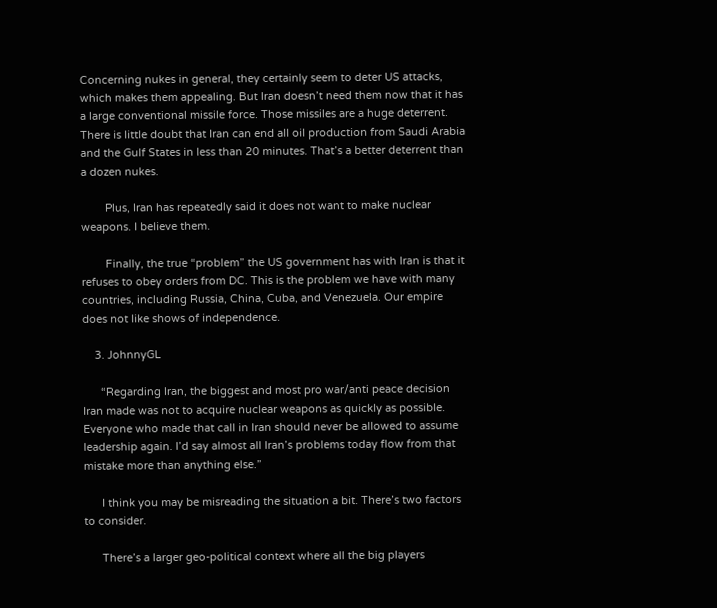Concerning nukes in general, they certainly seem to deter US attacks, which makes them appealing. But Iran doesn’t need them now that it has a large conventional missile force. Those missiles are a huge deterrent. There is little doubt that Iran can end all oil production from Saudi Arabia and the Gulf States in less than 20 minutes. That’s a better deterrent than a dozen nukes.

        Plus, Iran has repeatedly said it does not want to make nuclear weapons. I believe them.

        Finally, the true “problem” the US government has with Iran is that it refuses to obey orders from DC. This is the problem we have with many countries, including Russia, China, Cuba, and Venezuela. Our empire does not like shows of independence.

    3. JohnnyGL

      “Regarding Iran, the biggest and most pro war/anti peace decision Iran made was not to acquire nuclear weapons as quickly as possible. Everyone who made that call in Iran should never be allowed to assume leadership again. I’d say almost all Iran’s problems today flow from that mistake more than anything else.”

      I think you may be misreading the situation a bit. There’s two factors to consider.

      There’s a larger geo-political context where all the big players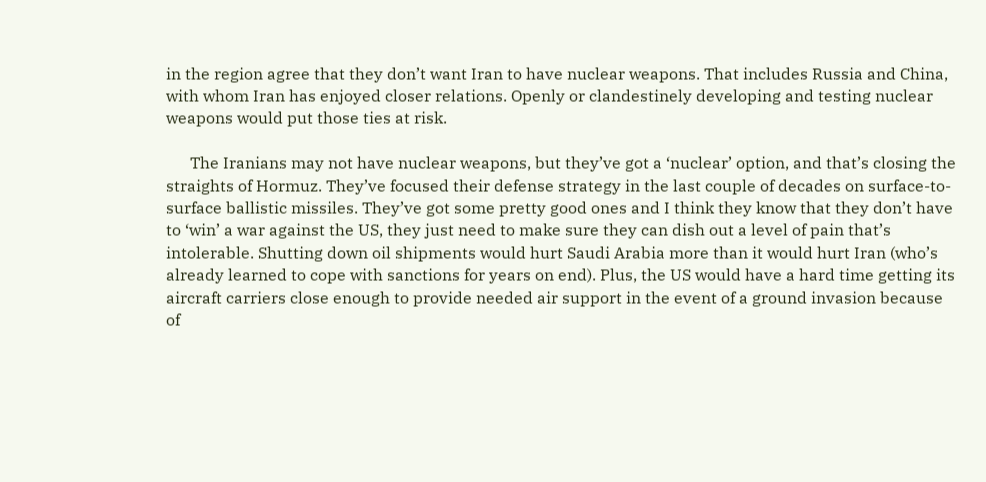in the region agree that they don’t want Iran to have nuclear weapons. That includes Russia and China, with whom Iran has enjoyed closer relations. Openly or clandestinely developing and testing nuclear weapons would put those ties at risk.

      The Iranians may not have nuclear weapons, but they’ve got a ‘nuclear’ option, and that’s closing the straights of Hormuz. They’ve focused their defense strategy in the last couple of decades on surface-to-surface ballistic missiles. They’ve got some pretty good ones and I think they know that they don’t have to ‘win’ a war against the US, they just need to make sure they can dish out a level of pain that’s intolerable. Shutting down oil shipments would hurt Saudi Arabia more than it would hurt Iran (who’s already learned to cope with sanctions for years on end). Plus, the US would have a hard time getting its aircraft carriers close enough to provide needed air support in the event of a ground invasion because of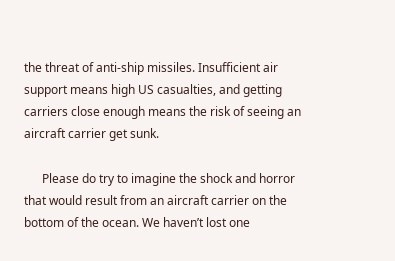the threat of anti-ship missiles. Insufficient air support means high US casualties, and getting carriers close enough means the risk of seeing an aircraft carrier get sunk.

      Please do try to imagine the shock and horror that would result from an aircraft carrier on the bottom of the ocean. We haven’t lost one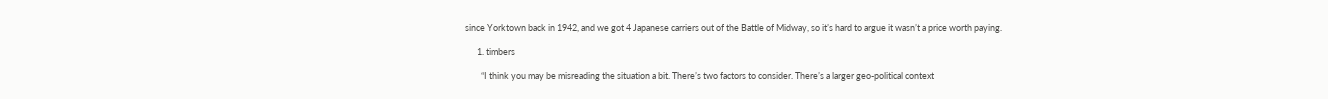since Yorktown back in 1942, and we got 4 Japanese carriers out of the Battle of Midway, so it’s hard to argue it wasn’t a price worth paying.

      1. timbers

        “I think you may be misreading the situation a bit. There’s two factors to consider. There’s a larger geo-political context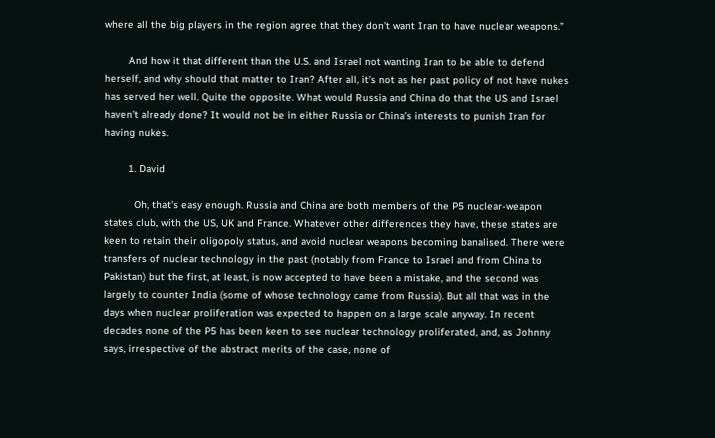where all the big players in the region agree that they don’t want Iran to have nuclear weapons.”

        And how it that different than the U.S. and Israel not wanting Iran to be able to defend herself, and why should that matter to Iran? After all, it’s not as her past policy of not have nukes has served her well. Quite the opposite. What would Russia and China do that the US and Israel haven’t already done? It would not be in either Russia or China’s interests to punish Iran for having nukes.

        1. David

          Oh, that’s easy enough. Russia and China are both members of the P5 nuclear-weapon states club, with the US, UK and France. Whatever other differences they have, these states are keen to retain their oligopoly status, and avoid nuclear weapons becoming banalised. There were transfers of nuclear technology in the past (notably from France to Israel and from China to Pakistan) but the first, at least, is now accepted to have been a mistake, and the second was largely to counter India (some of whose technology came from Russia). But all that was in the days when nuclear proliferation was expected to happen on a large scale anyway. In recent decades none of the P5 has been keen to see nuclear technology proliferated, and, as Johnny says, irrespective of the abstract merits of the case, none of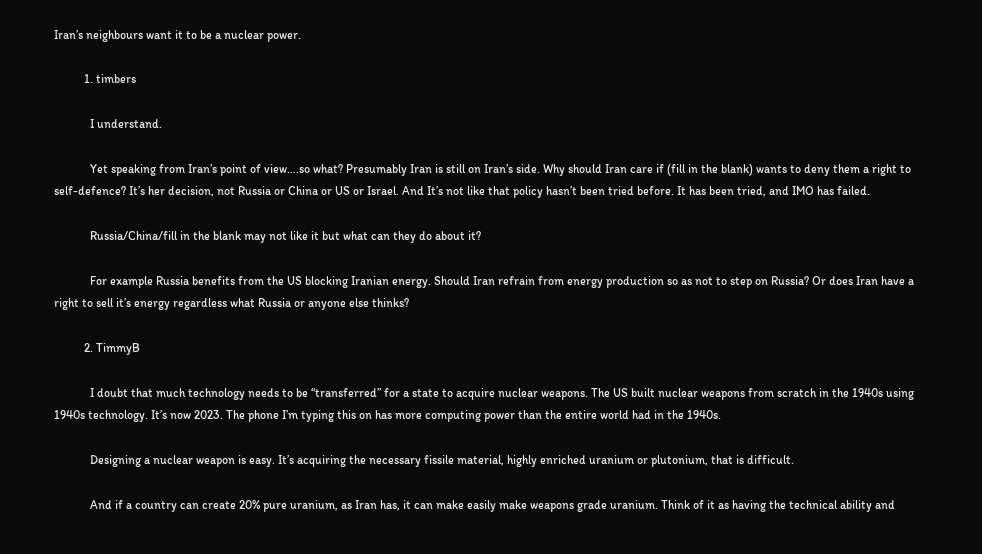Iran’s neighbours want it to be a nuclear power.

          1. timbers

            I understand.

            Yet speaking from Iran’s point of view….so what? Presumably Iran is still on Iran’s side. Why should Iran care if (fill in the blank) wants to deny them a right to self-defence? It’s her decision, not Russia or China or US or Israel. And It’s not like that policy hasn’t been tried before. It has been tried, and IMO has failed.

            Russia/China/fill in the blank may not like it but what can they do about it?

            For example Russia benefits from the US blocking Iranian energy. Should Iran refrain from energy production so as not to step on Russia? Or does Iran have a right to sell it’s energy regardless what Russia or anyone else thinks?

          2. TimmyB

            I doubt that much technology needs to be “transferred” for a state to acquire nuclear weapons. The US built nuclear weapons from scratch in the 1940s using 1940s technology. It’s now 2023. The phone I’m typing this on has more computing power than the entire world had in the 1940s.

            Designing a nuclear weapon is easy. It’s acquiring the necessary fissile material, highly enriched uranium or plutonium, that is difficult.

            And if a country can create 20% pure uranium, as Iran has, it can make easily make weapons grade uranium. Think of it as having the technical ability and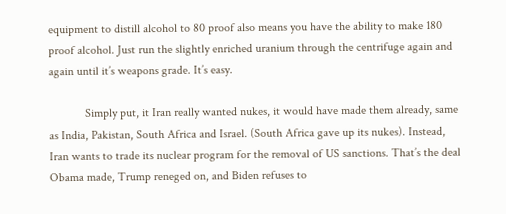equipment to distill alcohol to 80 proof also means you have the ability to make 180 proof alcohol. Just run the slightly enriched uranium through the centrifuge again and again until it’s weapons grade. It’s easy.

            Simply put, it Iran really wanted nukes, it would have made them already, same as India, Pakistan, South Africa and Israel. (South Africa gave up its nukes). Instead, Iran wants to trade its nuclear program for the removal of US sanctions. That’s the deal Obama made, Trump reneged on, and Biden refuses to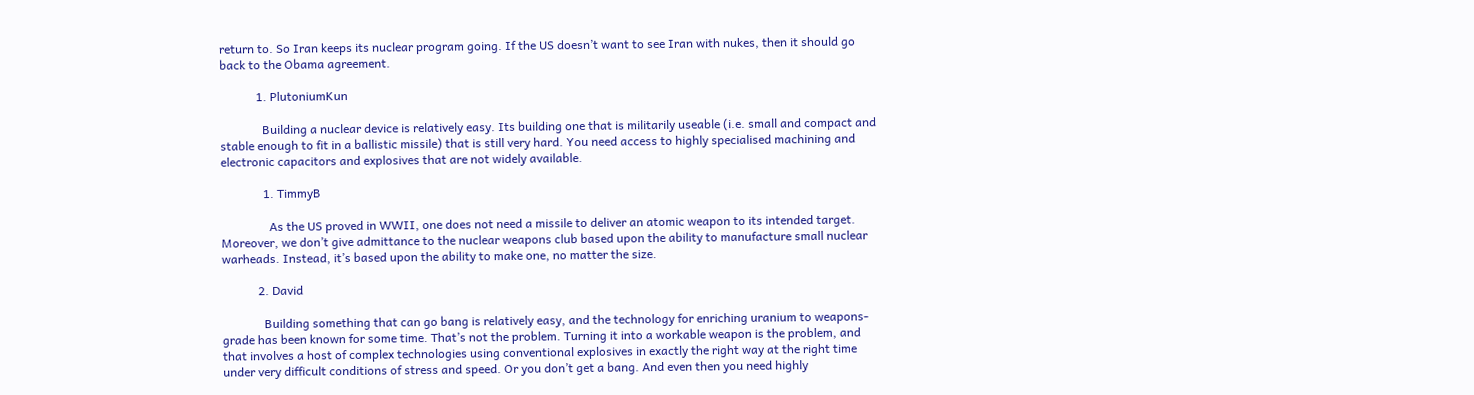return to. So Iran keeps its nuclear program going. If the US doesn’t want to see Iran with nukes, then it should go back to the Obama agreement.

            1. PlutoniumKun

              Building a nuclear device is relatively easy. Its building one that is militarily useable (i.e. small and compact and stable enough to fit in a ballistic missile) that is still very hard. You need access to highly specialised machining and electronic capacitors and explosives that are not widely available.

              1. TimmyB

                As the US proved in WWII, one does not need a missile to deliver an atomic weapon to its intended target. Moreover, we don’t give admittance to the nuclear weapons club based upon the ability to manufacture small nuclear warheads. Instead, it’s based upon the ability to make one, no matter the size.

            2. David

              Building something that can go bang is relatively easy, and the technology for enriching uranium to weapons-grade has been known for some time. That’s not the problem. Turning it into a workable weapon is the problem, and that involves a host of complex technologies using conventional explosives in exactly the right way at the right time under very difficult conditions of stress and speed. Or you don’t get a bang. And even then you need highly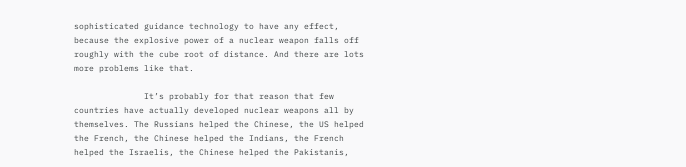sophisticated guidance technology to have any effect, because the explosive power of a nuclear weapon falls off roughly with the cube root of distance. And there are lots more problems like that.

              It’s probably for that reason that few countries have actually developed nuclear weapons all by themselves. The Russians helped the Chinese, the US helped the French, the Chinese helped the Indians, the French helped the Israelis, the Chinese helped the Pakistanis,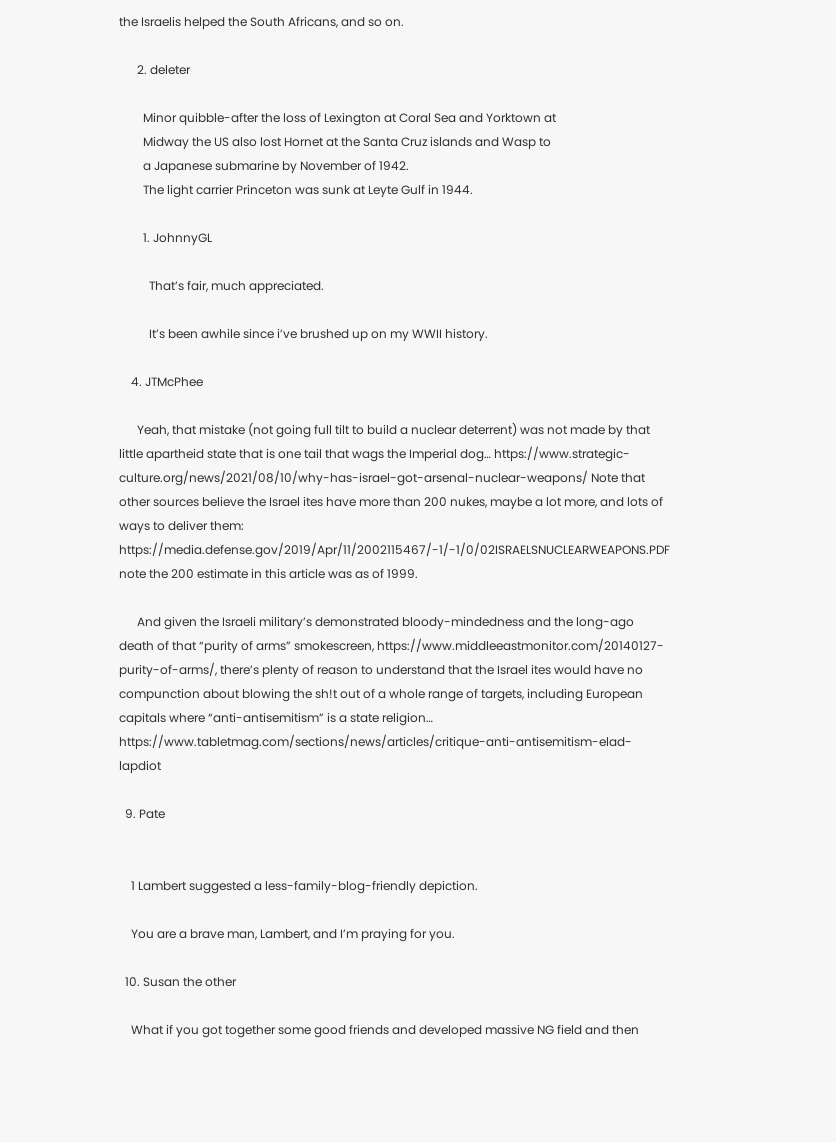the Israelis helped the South Africans, and so on.

      2. deleter

        Minor quibble-after the loss of Lexington at Coral Sea and Yorktown at
        Midway the US also lost Hornet at the Santa Cruz islands and Wasp to
        a Japanese submarine by November of 1942.
        The light carrier Princeton was sunk at Leyte Gulf in 1944.

        1. JohnnyGL

          That’s fair, much appreciated.

          It’s been awhile since i’ve brushed up on my WWII history.

    4. JTMcPhee

      Yeah, that mistake (not going full tilt to build a nuclear deterrent) was not made by that little apartheid state that is one tail that wags the Imperial dog… https://www.strategic-culture.org/news/2021/08/10/why-has-israel-got-arsenal-nuclear-weapons/ Note that other sources believe the Israel ites have more than 200 nukes, maybe a lot more, and lots of ways to deliver them: https://media.defense.gov/2019/Apr/11/2002115467/-1/-1/0/02ISRAELSNUCLEARWEAPONS.PDF note the 200 estimate in this article was as of 1999.

      And given the Israeli military’s demonstrated bloody-mindedness and the long-ago death of that “purity of arms” smokescreen, https://www.middleeastmonitor.com/20140127-purity-of-arms/, there’s plenty of reason to understand that the Israel ites would have no compunction about blowing the sh!t out of a whole range of targets, including European capitals where “anti-antisemitism” is a state religion… https://www.tabletmag.com/sections/news/articles/critique-anti-antisemitism-elad-lapdiot

  9. Pate


    1 Lambert suggested a less-family-blog-friendly depiction.

    You are a brave man, Lambert, and I’m praying for you.

  10. Susan the other

    What if you got together some good friends and developed massive NG field and then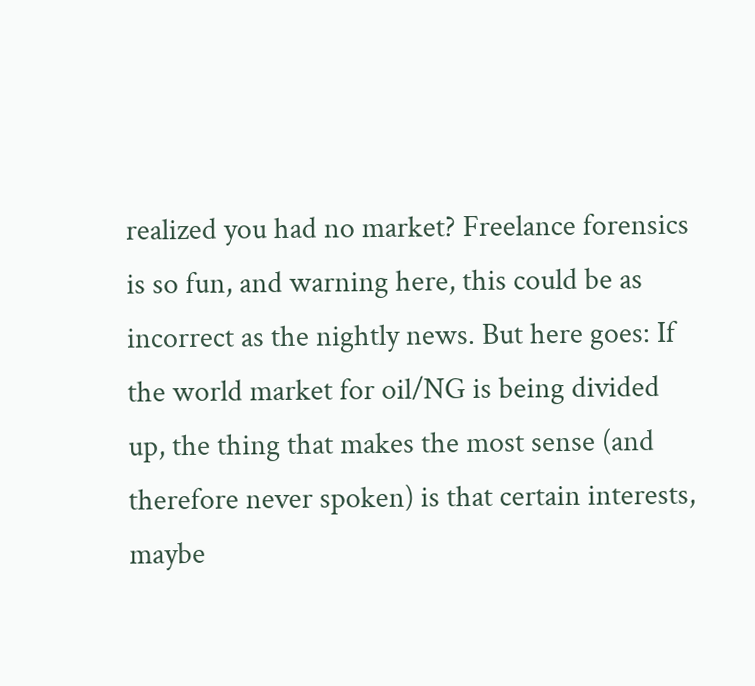realized you had no market? Freelance forensics is so fun, and warning here, this could be as incorrect as the nightly news. But here goes: If the world market for oil/NG is being divided up, the thing that makes the most sense (and therefore never spoken) is that certain interests, maybe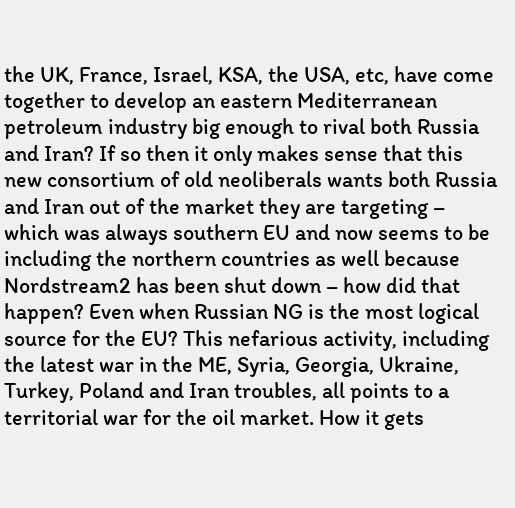the UK, France, Israel, KSA, the USA, etc, have come together to develop an eastern Mediterranean petroleum industry big enough to rival both Russia and Iran? If so then it only makes sense that this new consortium of old neoliberals wants both Russia and Iran out of the market they are targeting – which was always southern EU and now seems to be including the northern countries as well because Nordstream2 has been shut down – how did that happen? Even when Russian NG is the most logical source for the EU? This nefarious activity, including the latest war in the ME, Syria, Georgia, Ukraine, Turkey, Poland and Iran troubles, all points to a territorial war for the oil market. How it gets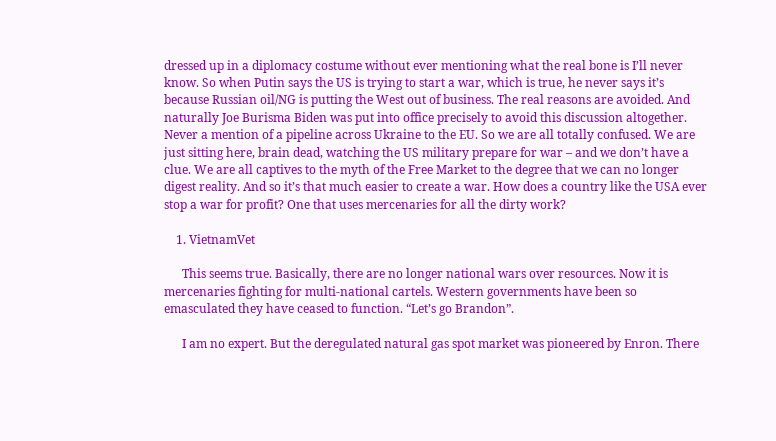dressed up in a diplomacy costume without ever mentioning what the real bone is I’ll never know. So when Putin says the US is trying to start a war, which is true, he never says it’s because Russian oil/NG is putting the West out of business. The real reasons are avoided. And naturally Joe Burisma Biden was put into office precisely to avoid this discussion altogether. Never a mention of a pipeline across Ukraine to the EU. So we are all totally confused. We are just sitting here, brain dead, watching the US military prepare for war – and we don’t have a clue. We are all captives to the myth of the Free Market to the degree that we can no longer digest reality. And so it’s that much easier to create a war. How does a country like the USA ever stop a war for profit? One that uses mercenaries for all the dirty work?

    1. VietnamVet

      This seems true. Basically, there are no longer national wars over resources. Now it is mercenaries fighting for multi-national cartels. Western governments have been so emasculated they have ceased to function. “Let’s go Brandon”.

      I am no expert. But the deregulated natural gas spot market was pioneered by Enron. There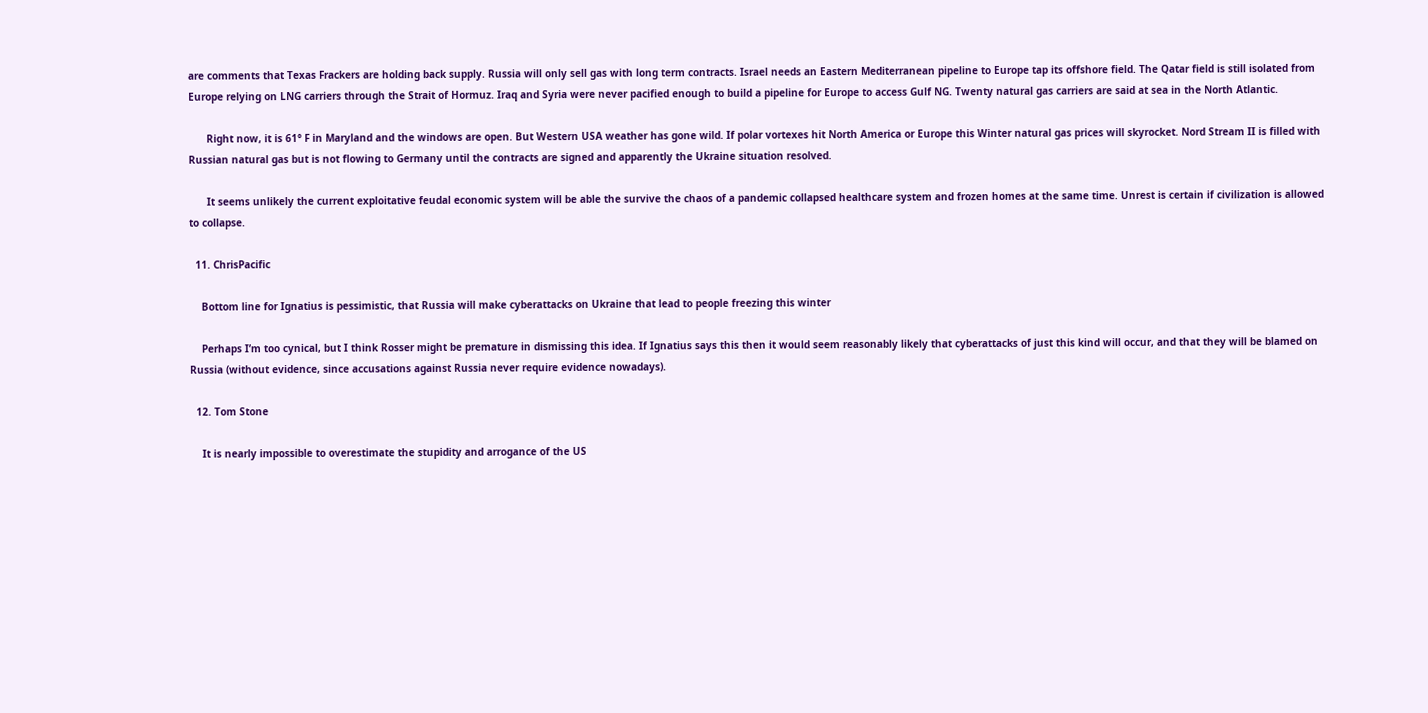are comments that Texas Frackers are holding back supply. Russia will only sell gas with long term contracts. Israel needs an Eastern Mediterranean pipeline to Europe tap its offshore field. The Qatar field is still isolated from Europe relying on LNG carriers through the Strait of Hormuz. Iraq and Syria were never pacified enough to build a pipeline for Europe to access Gulf NG. Twenty natural gas carriers are said at sea in the North Atlantic.

      Right now, it is 61° F in Maryland and the windows are open. But Western USA weather has gone wild. If polar vortexes hit North America or Europe this Winter natural gas prices will skyrocket. Nord Stream II is filled with Russian natural gas but is not flowing to Germany until the contracts are signed and apparently the Ukraine situation resolved.

      It seems unlikely the current exploitative feudal economic system will be able the survive the chaos of a pandemic collapsed healthcare system and frozen homes at the same time. Unrest is certain if civilization is allowed to collapse.

  11. ChrisPacific

    Bottom line for Ignatius is pessimistic, that Russia will make cyberattacks on Ukraine that lead to people freezing this winter

    Perhaps I’m too cynical, but I think Rosser might be premature in dismissing this idea. If Ignatius says this then it would seem reasonably likely that cyberattacks of just this kind will occur, and that they will be blamed on Russia (without evidence, since accusations against Russia never require evidence nowadays).

  12. Tom Stone

    It is nearly impossible to overestimate the stupidity and arrogance of the US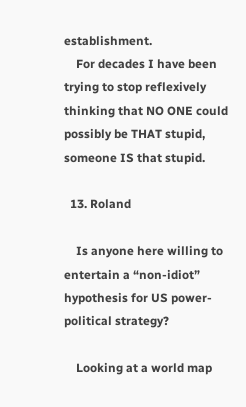establishment.
    For decades I have been trying to stop reflexively thinking that NO ONE could possibly be THAT stupid, someone IS that stupid.

  13. Roland

    Is anyone here willing to entertain a “non-idiot” hypothesis for US power-political strategy?

    Looking at a world map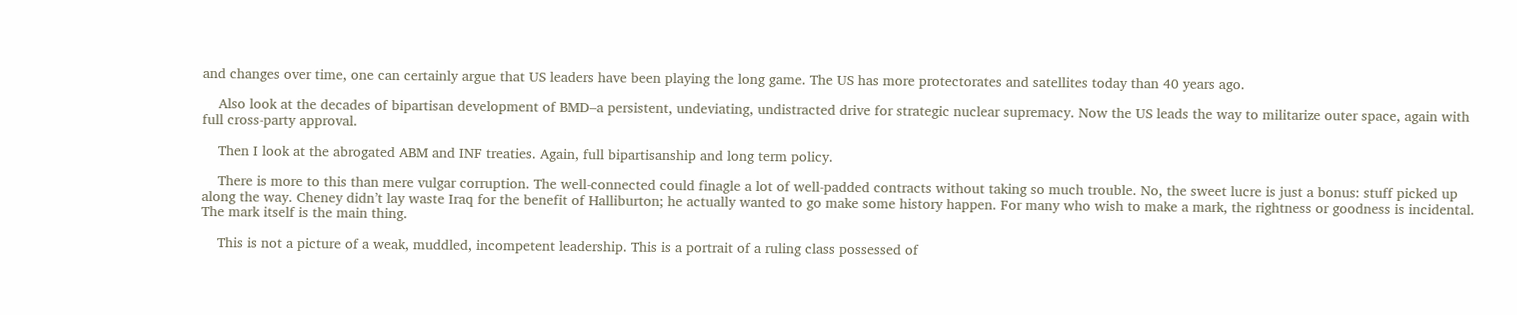and changes over time, one can certainly argue that US leaders have been playing the long game. The US has more protectorates and satellites today than 40 years ago.

    Also look at the decades of bipartisan development of BMD–a persistent, undeviating, undistracted drive for strategic nuclear supremacy. Now the US leads the way to militarize outer space, again with full cross-party approval.

    Then I look at the abrogated ABM and INF treaties. Again, full bipartisanship and long term policy.

    There is more to this than mere vulgar corruption. The well-connected could finagle a lot of well-padded contracts without taking so much trouble. No, the sweet lucre is just a bonus: stuff picked up along the way. Cheney didn’t lay waste Iraq for the benefit of Halliburton; he actually wanted to go make some history happen. For many who wish to make a mark, the rightness or goodness is incidental. The mark itself is the main thing.

    This is not a picture of a weak, muddled, incompetent leadership. This is a portrait of a ruling class possessed of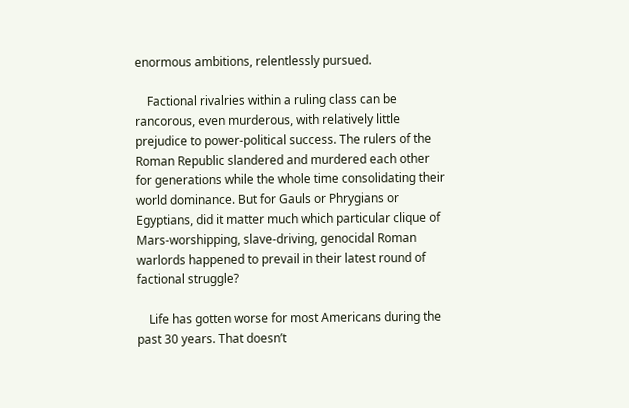enormous ambitions, relentlessly pursued.

    Factional rivalries within a ruling class can be rancorous, even murderous, with relatively little prejudice to power-political success. The rulers of the Roman Republic slandered and murdered each other for generations while the whole time consolidating their world dominance. But for Gauls or Phrygians or Egyptians, did it matter much which particular clique of Mars-worshipping, slave-driving, genocidal Roman warlords happened to prevail in their latest round of factional struggle?

    Life has gotten worse for most Americans during the past 30 years. That doesn’t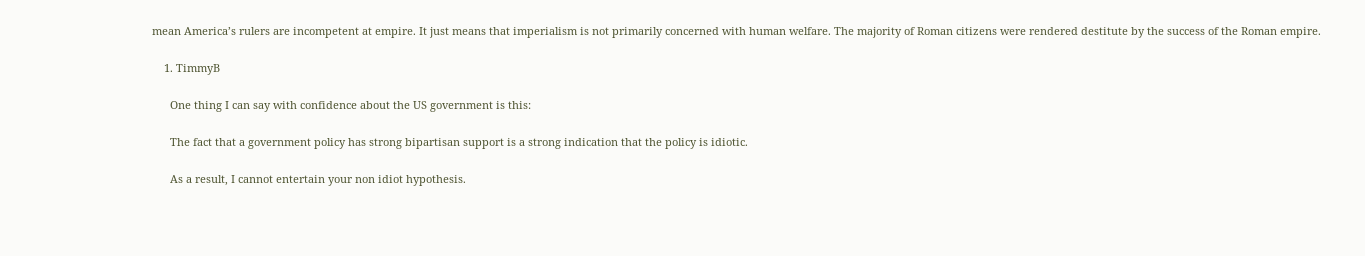mean America’s rulers are incompetent at empire. It just means that imperialism is not primarily concerned with human welfare. The majority of Roman citizens were rendered destitute by the success of the Roman empire.

    1. TimmyB

      One thing I can say with confidence about the US government is this:

      The fact that a government policy has strong bipartisan support is a strong indication that the policy is idiotic.

      As a result, I cannot entertain your non idiot hypothesis.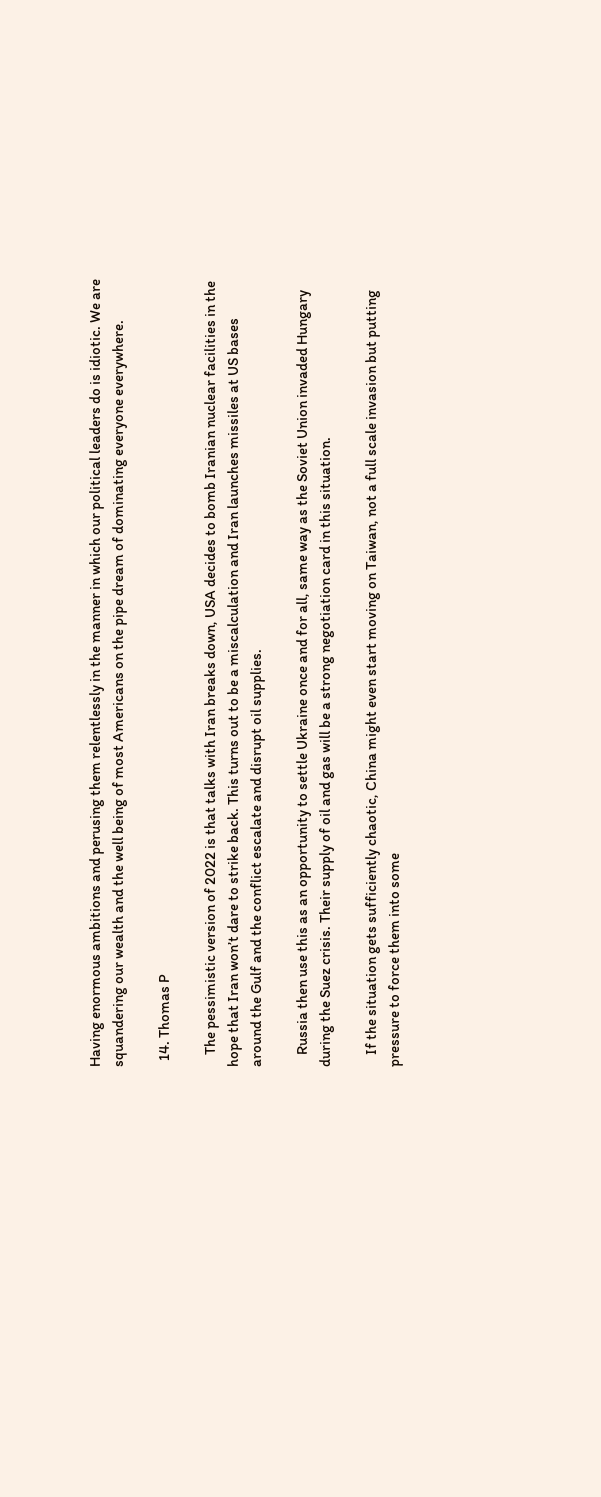Having enormous ambitions and perusing them relentlessly in the manner in which our political leaders do is idiotic. We are squandering our wealth and the well being of most Americans on the pipe dream of dominating everyone everywhere.

  14. Thomas P

    The pessimistic version of 2022 is that talks with Iran breaks down, USA decides to bomb Iranian nuclear facilities in the hope that Iran won’t dare to strike back. This turns out to be a miscalculation and Iran launches missiles at US bases around the Gulf and the conflict escalate and disrupt oil supplies.

    Russia then use this as an opportunity to settle Ukraine once and for all, same way as the Soviet Union invaded Hungary during the Suez crisis. Their supply of oil and gas will be a strong negotiation card in this situation.

    If the situation gets sufficiently chaotic, China might even start moving on Taiwan, not a full scale invasion but putting pressure to force them into some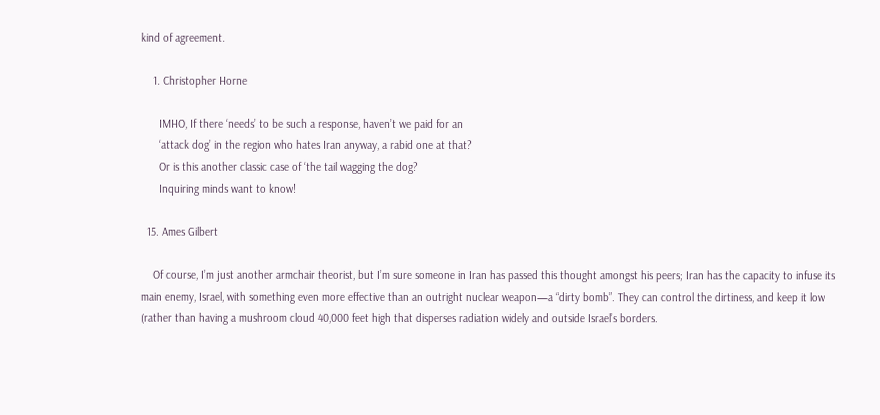kind of agreement.

    1. Christopher Horne

      IMHO, If there ‘needs’ to be such a response, haven’t we paid for an
      ‘attack dog’ in the region who hates Iran anyway, a rabid one at that?
      Or is this another classic case of ‘the tail wagging the dog?
      Inquiring minds want to know!

  15. Ames Gilbert

    Of course, I’m just another armchair theorist, but I’m sure someone in Iran has passed this thought amongst his peers; Iran has the capacity to infuse its main enemy, Israel, with something even more effective than an outright nuclear weapon—a “dirty bomb”. They can control the dirtiness, and keep it low (rather than having a mushroom cloud 40,000 feet high that disperses radiation widely and outside Israel’s borders.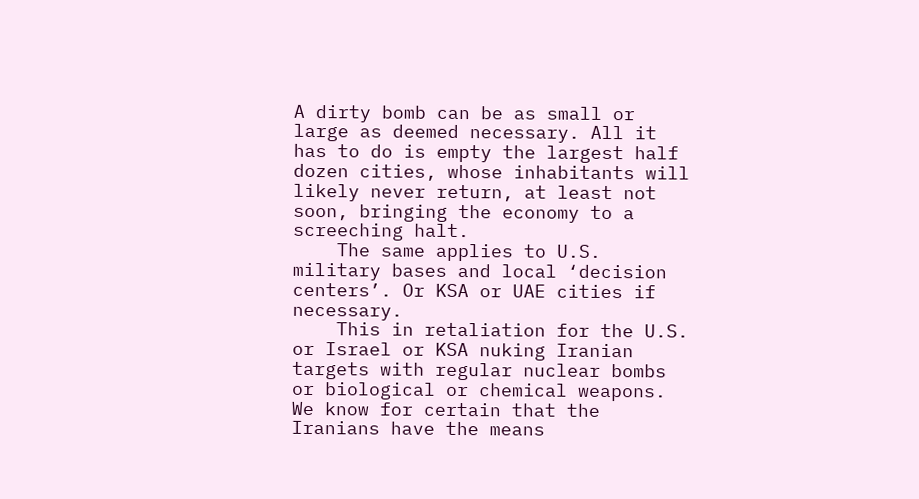A dirty bomb can be as small or large as deemed necessary. All it has to do is empty the largest half dozen cities, whose inhabitants will likely never return, at least not soon, bringing the economy to a screeching halt.
    The same applies to U.S. military bases and local ‘decision centers’. Or KSA or UAE cities if necessary.
    This in retaliation for the U.S. or Israel or KSA nuking Iranian targets with regular nuclear bombs or biological or chemical weapons. We know for certain that the Iranians have the means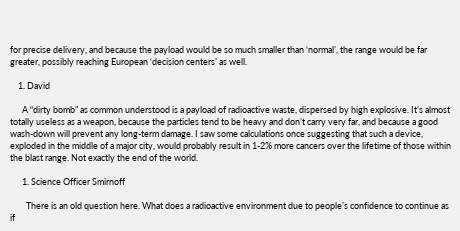for precise delivery, and because the payload would be so much smaller than ‘normal’, the range would be far greater, possibly reaching European ‘decision centers’ as well.

    1. David

      A “dirty bomb” as common understood is a payload of radioactive waste, dispersed by high explosive. It’s almost totally useless as a weapon, because the particles tend to be heavy and don’t carry very far, and because a good wash-down will prevent any long-term damage. I saw some calculations once suggesting that such a device, exploded in the middle of a major city, would probably result in 1-2% more cancers over the lifetime of those within the blast range. Not exactly the end of the world.

      1. Science Officer Smirnoff

        There is an old question here. What does a radioactive environment due to people’s confidence to continue as if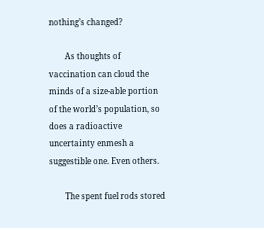nothing’s changed?

        As thoughts of vaccination can cloud the minds of a size-able portion of the world’s population, so does a radioactive uncertainty enmesh a suggestible one. Even others.

        The spent fuel rods stored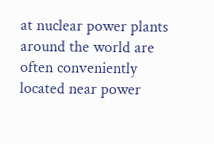at nuclear power plants around the world are often conveniently located near power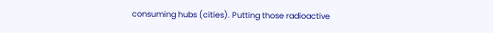consuming hubs (cities). Putting those radioactive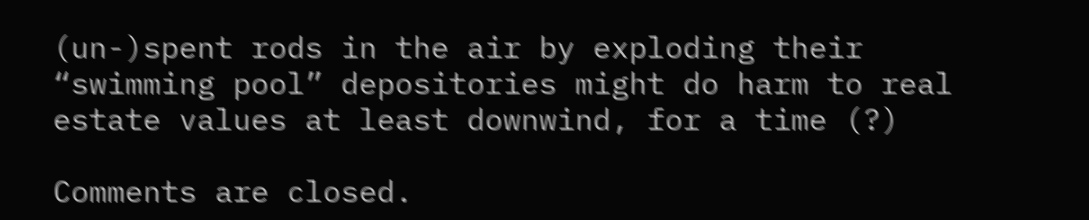(un-)spent rods in the air by exploding their “swimming pool” depositories might do harm to real estate values at least downwind, for a time (?)

Comments are closed.